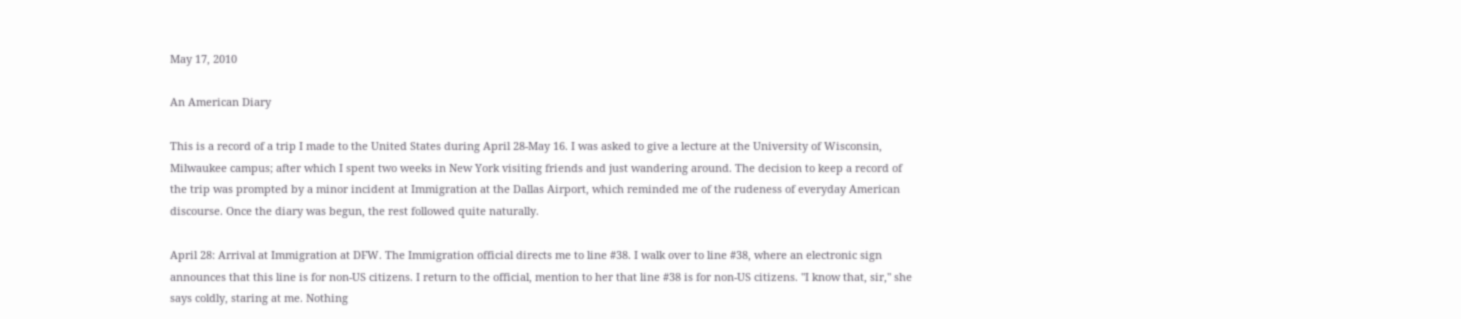May 17, 2010

An American Diary

This is a record of a trip I made to the United States during April 28-May 16. I was asked to give a lecture at the University of Wisconsin, Milwaukee campus; after which I spent two weeks in New York visiting friends and just wandering around. The decision to keep a record of the trip was prompted by a minor incident at Immigration at the Dallas Airport, which reminded me of the rudeness of everyday American discourse. Once the diary was begun, the rest followed quite naturally.

April 28: Arrival at Immigration at DFW. The Immigration official directs me to line #38. I walk over to line #38, where an electronic sign announces that this line is for non-US citizens. I return to the official, mention to her that line #38 is for non-US citizens. "I know that, sir," she says coldly, staring at me. Nothing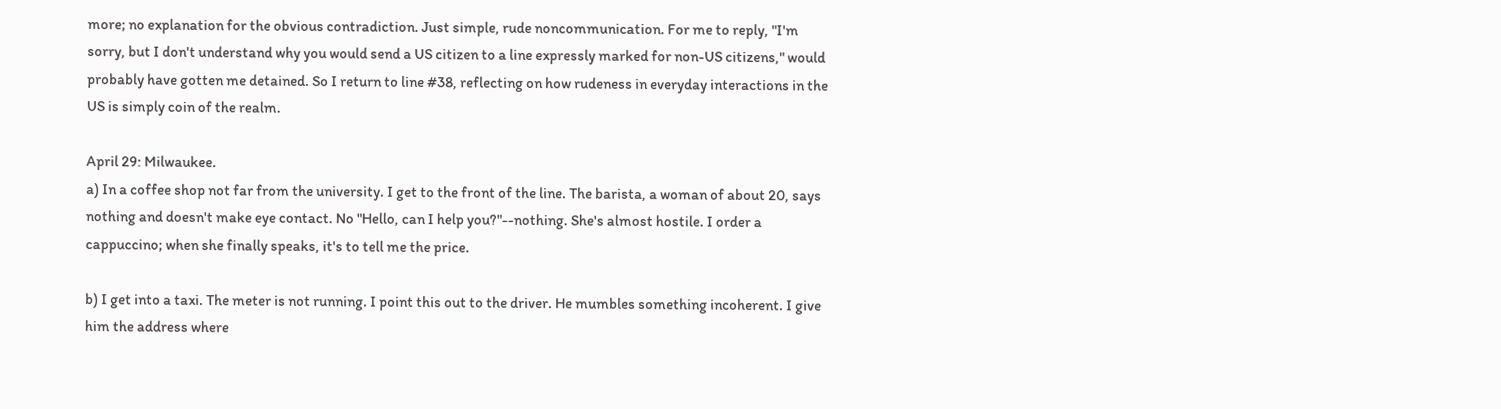more; no explanation for the obvious contradiction. Just simple, rude noncommunication. For me to reply, "I'm sorry, but I don't understand why you would send a US citizen to a line expressly marked for non-US citizens," would probably have gotten me detained. So I return to line #38, reflecting on how rudeness in everyday interactions in the US is simply coin of the realm.

April 29: Milwaukee.
a) In a coffee shop not far from the university. I get to the front of the line. The barista, a woman of about 20, says nothing and doesn't make eye contact. No "Hello, can I help you?"--nothing. She's almost hostile. I order a cappuccino; when she finally speaks, it's to tell me the price.

b) I get into a taxi. The meter is not running. I point this out to the driver. He mumbles something incoherent. I give him the address where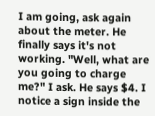I am going, ask again about the meter. He finally says it's not working. "Well, what are you going to charge me?" I ask. He says $4. I notice a sign inside the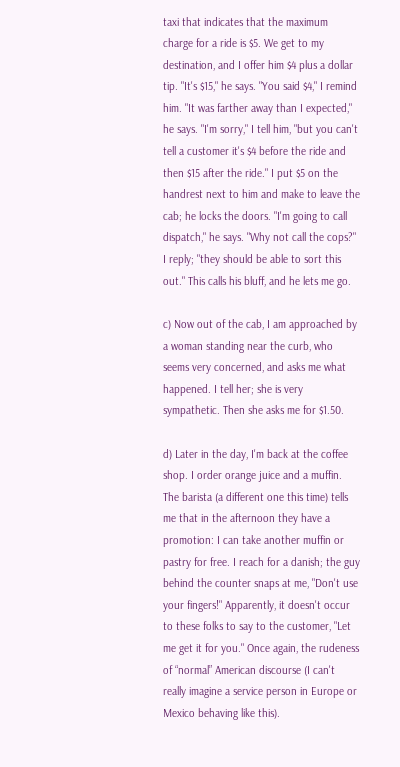taxi that indicates that the maximum charge for a ride is $5. We get to my destination, and I offer him $4 plus a dollar tip. "It's $15," he says. "You said $4," I remind him. "It was farther away than I expected," he says. "I'm sorry," I tell him, "but you can't tell a customer it's $4 before the ride and then $15 after the ride." I put $5 on the handrest next to him and make to leave the cab; he locks the doors. "I'm going to call dispatch," he says. "Why not call the cops?" I reply; "they should be able to sort this out." This calls his bluff, and he lets me go.

c) Now out of the cab, I am approached by a woman standing near the curb, who seems very concerned, and asks me what happened. I tell her; she is very sympathetic. Then she asks me for $1.50.

d) Later in the day, I'm back at the coffee shop. I order orange juice and a muffin. The barista (a different one this time) tells me that in the afternoon they have a promotion: I can take another muffin or pastry for free. I reach for a danish; the guy behind the counter snaps at me, "Don't use your fingers!" Apparently, it doesn't occur to these folks to say to the customer, "Let me get it for you." Once again, the rudeness of “normal” American discourse (I can't really imagine a service person in Europe or Mexico behaving like this).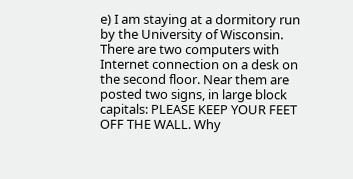e) I am staying at a dormitory run by the University of Wisconsin. There are two computers with Internet connection on a desk on the second floor. Near them are posted two signs, in large block capitals: PLEASE KEEP YOUR FEET OFF THE WALL. Why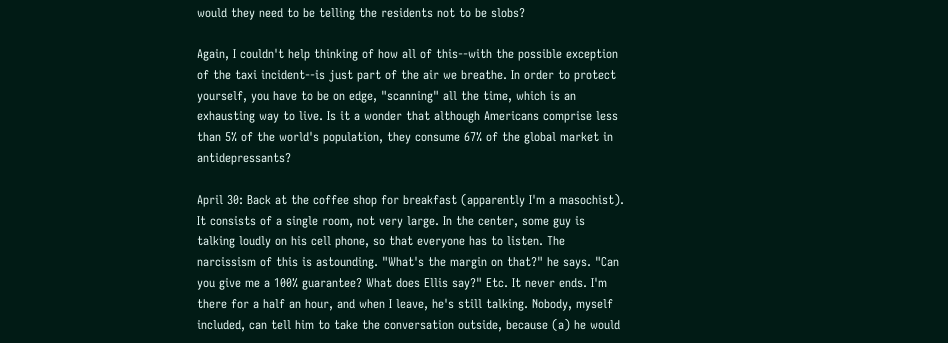would they need to be telling the residents not to be slobs?

Again, I couldn't help thinking of how all of this--with the possible exception of the taxi incident--is just part of the air we breathe. In order to protect yourself, you have to be on edge, "scanning" all the time, which is an exhausting way to live. Is it a wonder that although Americans comprise less than 5% of the world's population, they consume 67% of the global market in antidepressants?

April 30: Back at the coffee shop for breakfast (apparently I'm a masochist). It consists of a single room, not very large. In the center, some guy is talking loudly on his cell phone, so that everyone has to listen. The narcissism of this is astounding. "What's the margin on that?" he says. "Can you give me a 100% guarantee? What does Ellis say?" Etc. It never ends. I'm there for a half an hour, and when I leave, he's still talking. Nobody, myself included, can tell him to take the conversation outside, because (a) he would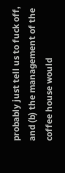probably just tell us to fuck off, and (b) the management of the coffee house would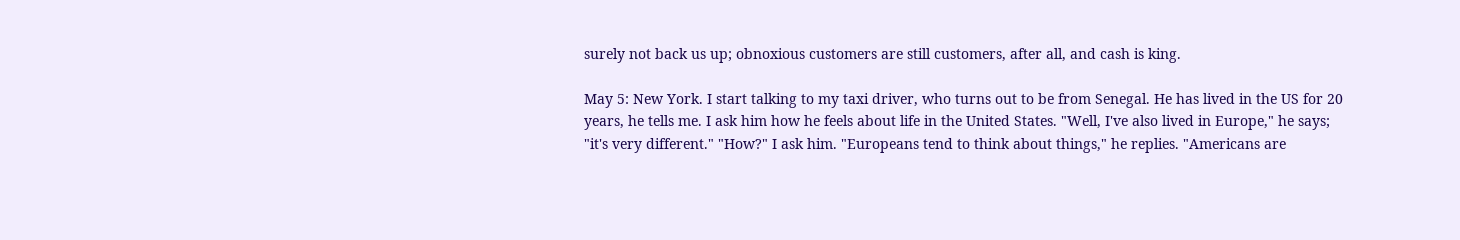surely not back us up; obnoxious customers are still customers, after all, and cash is king.

May 5: New York. I start talking to my taxi driver, who turns out to be from Senegal. He has lived in the US for 20 years, he tells me. I ask him how he feels about life in the United States. "Well, I've also lived in Europe," he says; "it's very different." "How?" I ask him. "Europeans tend to think about things," he replies. "Americans are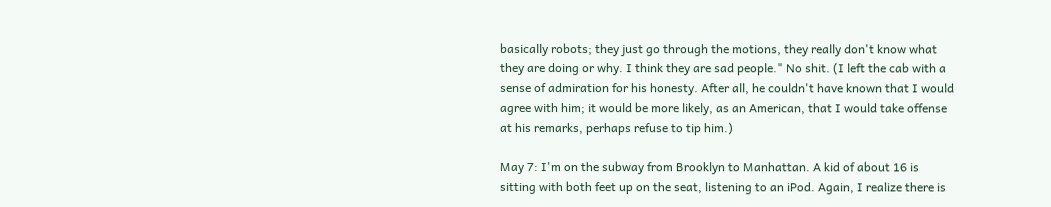basically robots; they just go through the motions, they really don't know what they are doing or why. I think they are sad people." No shit. (I left the cab with a sense of admiration for his honesty. After all, he couldn't have known that I would agree with him; it would be more likely, as an American, that I would take offense at his remarks, perhaps refuse to tip him.)

May 7: I'm on the subway from Brooklyn to Manhattan. A kid of about 16 is sitting with both feet up on the seat, listening to an iPod. Again, I realize there is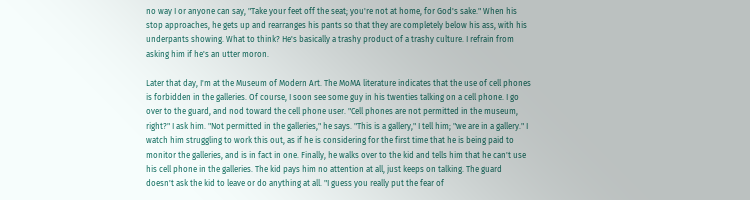no way I or anyone can say, "Take your feet off the seat; you're not at home, for God's sake." When his stop approaches, he gets up and rearranges his pants so that they are completely below his ass, with his underpants showing. What to think? He's basically a trashy product of a trashy culture. I refrain from asking him if he's an utter moron.

Later that day, I'm at the Museum of Modern Art. The MoMA literature indicates that the use of cell phones is forbidden in the galleries. Of course, I soon see some guy in his twenties talking on a cell phone. I go over to the guard, and nod toward the cell phone user. "Cell phones are not permitted in the museum, right?" I ask him. "Not permitted in the galleries," he says. "This is a gallery," I tell him; "we are in a gallery." I watch him struggling to work this out, as if he is considering for the first time that he is being paid to monitor the galleries, and is in fact in one. Finally, he walks over to the kid and tells him that he can't use his cell phone in the galleries. The kid pays him no attention at all, just keeps on talking. The guard doesn't ask the kid to leave or do anything at all. "I guess you really put the fear of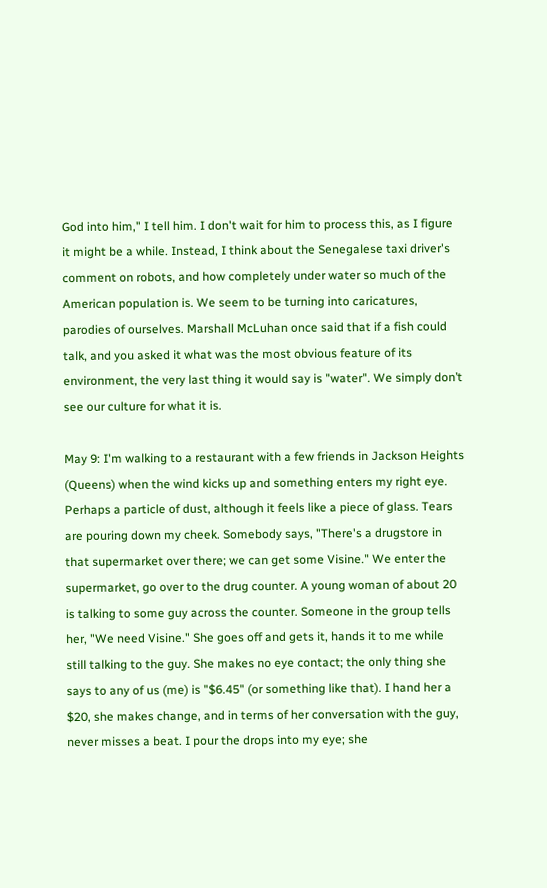God into him," I tell him. I don't wait for him to process this, as I figure it might be a while. Instead, I think about the Senegalese taxi driver's comment on robots, and how completely under water so much of the American population is. We seem to be turning into caricatures, parodies of ourselves. Marshall McLuhan once said that if a fish could talk, and you asked it what was the most obvious feature of its environment, the very last thing it would say is "water". We simply don’t see our culture for what it is.

May 9: I'm walking to a restaurant with a few friends in Jackson Heights (Queens) when the wind kicks up and something enters my right eye. Perhaps a particle of dust, although it feels like a piece of glass. Tears are pouring down my cheek. Somebody says, "There's a drugstore in that supermarket over there; we can get some Visine." We enter the supermarket, go over to the drug counter. A young woman of about 20 is talking to some guy across the counter. Someone in the group tells her, "We need Visine." She goes off and gets it, hands it to me while still talking to the guy. She makes no eye contact; the only thing she says to any of us (me) is "$6.45" (or something like that). I hand her a $20, she makes change, and in terms of her conversation with the guy, never misses a beat. I pour the drops into my eye; she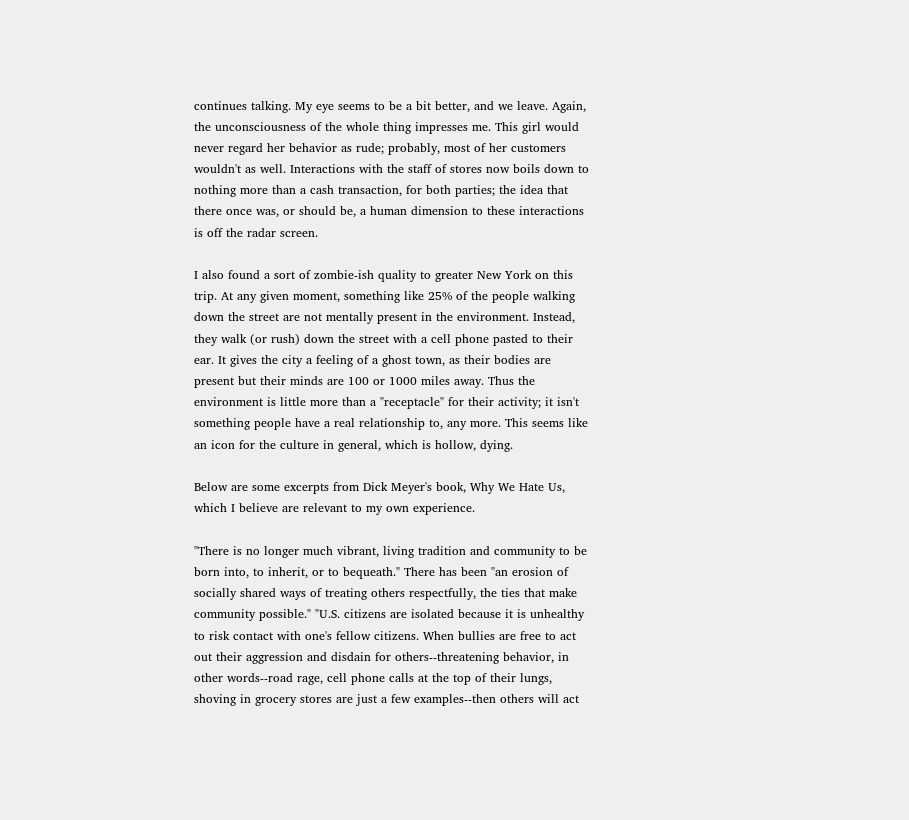continues talking. My eye seems to be a bit better, and we leave. Again, the unconsciousness of the whole thing impresses me. This girl would never regard her behavior as rude; probably, most of her customers wouldn't as well. Interactions with the staff of stores now boils down to nothing more than a cash transaction, for both parties; the idea that there once was, or should be, a human dimension to these interactions is off the radar screen.

I also found a sort of zombie-ish quality to greater New York on this trip. At any given moment, something like 25% of the people walking down the street are not mentally present in the environment. Instead, they walk (or rush) down the street with a cell phone pasted to their ear. It gives the city a feeling of a ghost town, as their bodies are present but their minds are 100 or 1000 miles away. Thus the environment is little more than a "receptacle" for their activity; it isn't something people have a real relationship to, any more. This seems like an icon for the culture in general, which is hollow, dying.

Below are some excerpts from Dick Meyer's book, Why We Hate Us, which I believe are relevant to my own experience.

"There is no longer much vibrant, living tradition and community to be born into, to inherit, or to bequeath." There has been "an erosion of socially shared ways of treating others respectfully, the ties that make community possible." "U.S. citizens are isolated because it is unhealthy to risk contact with one's fellow citizens. When bullies are free to act out their aggression and disdain for others--threatening behavior, in other words--road rage, cell phone calls at the top of their lungs, shoving in grocery stores are just a few examples--then others will act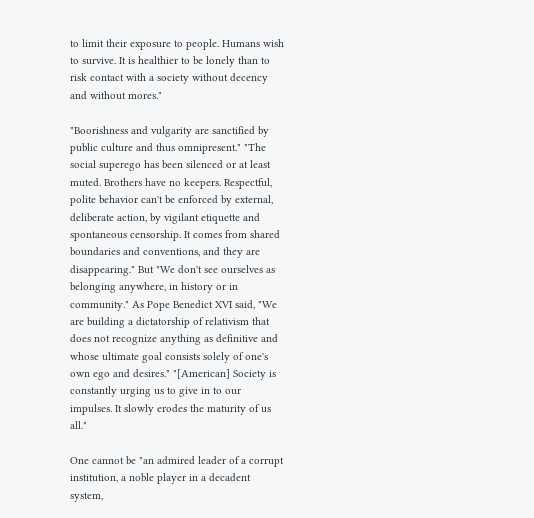to limit their exposure to people. Humans wish to survive. It is healthier to be lonely than to risk contact with a society without decency and without mores."

"Boorishness and vulgarity are sanctified by public culture and thus omnipresent." "The social superego has been silenced or at least muted. Brothers have no keepers. Respectful, polite behavior can't be enforced by external, deliberate action, by vigilant etiquette and spontaneous censorship. It comes from shared boundaries and conventions, and they are disappearing." But "We don't see ourselves as belonging anywhere, in history or in community." As Pope Benedict XVI said, "We are building a dictatorship of relativism that does not recognize anything as definitive and whose ultimate goal consists solely of one's own ego and desires." "[American] Society is constantly urging us to give in to our impulses. It slowly erodes the maturity of us all."

One cannot be "an admired leader of a corrupt institution, a noble player in a decadent system,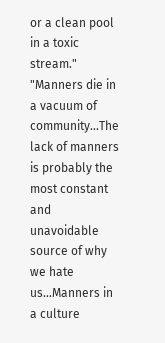or a clean pool in a toxic stream." "Manners die in a vacuum of community...The lack of manners is probably the most constant and unavoidable source of why we hate us...Manners in a culture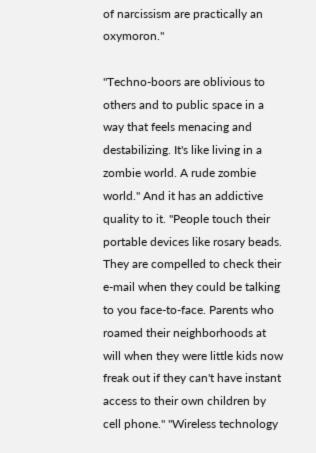of narcissism are practically an oxymoron."

"Techno-boors are oblivious to others and to public space in a way that feels menacing and destabilizing. It's like living in a zombie world. A rude zombie world." And it has an addictive quality to it. "People touch their portable devices like rosary beads. They are compelled to check their e-mail when they could be talking to you face-to-face. Parents who roamed their neighborhoods at will when they were little kids now freak out if they can't have instant access to their own children by cell phone." "Wireless technology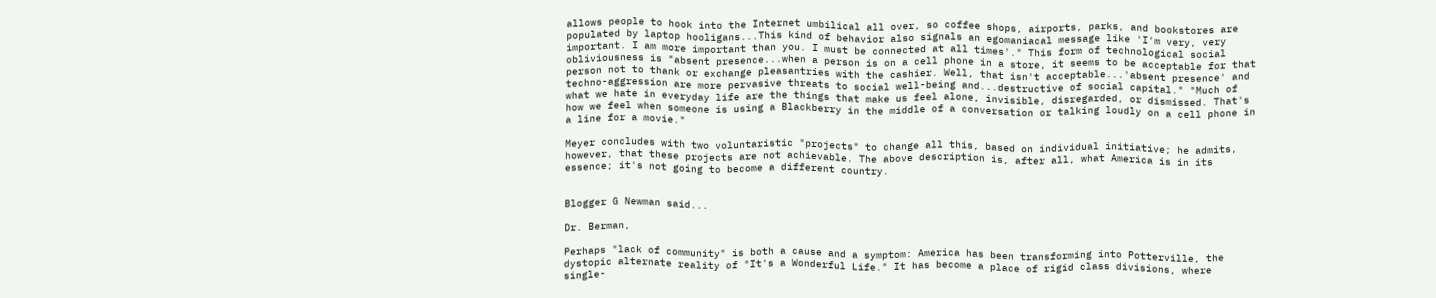allows people to hook into the Internet umbilical all over, so coffee shops, airports, parks, and bookstores are populated by laptop hooligans...This kind of behavior also signals an egomaniacal message like 'I'm very, very important. I am more important than you. I must be connected at all times'." This form of technological social obliviousness is "absent presence...when a person is on a cell phone in a store, it seems to be acceptable for that person not to thank or exchange pleasantries with the cashier. Well, that isn't acceptable...'absent presence' and techno-aggression are more pervasive threats to social well-being and...destructive of social capital." "Much of what we hate in everyday life are the things that make us feel alone, invisible, disregarded, or dismissed. That's how we feel when someone is using a Blackberry in the middle of a conversation or talking loudly on a cell phone in a line for a movie."

Meyer concludes with two voluntaristic "projects" to change all this, based on individual initiative; he admits, however, that these projects are not achievable. The above description is, after all, what America is in its essence; it's not going to become a different country.


Blogger G Newman said...

Dr. Berman,

Perhaps "lack of community" is both a cause and a symptom: America has been transforming into Potterville, the dystopic alternate reality of "It's a Wonderful Life." It has become a place of rigid class divisions, where single-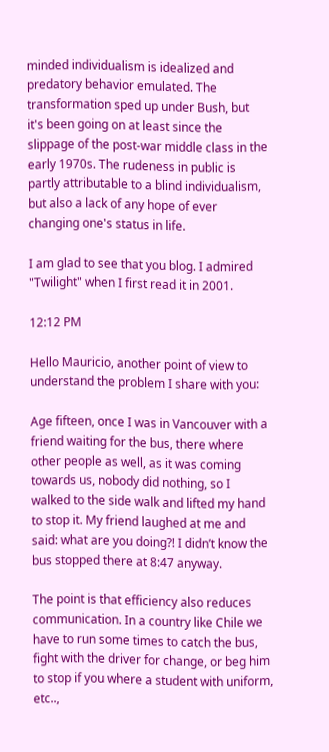minded individualism is idealized and predatory behavior emulated. The transformation sped up under Bush, but it's been going on at least since the slippage of the post-war middle class in the early 1970s. The rudeness in public is partly attributable to a blind individualism, but also a lack of any hope of ever changing one's status in life.

I am glad to see that you blog. I admired "Twilight" when I first read it in 2001.

12:12 PM

Hello Mauricio, another point of view to understand the problem I share with you:

Age fifteen, once I was in Vancouver with a friend waiting for the bus, there where other people as well, as it was coming towards us, nobody did nothing, so I walked to the side walk and lifted my hand to stop it. My friend laughed at me and said: what are you doing?! I didn’t know the bus stopped there at 8:47 anyway.

The point is that efficiency also reduces communication. In a country like Chile we have to run some times to catch the bus, fight with the driver for change, or beg him to stop if you where a student with uniform, etc..,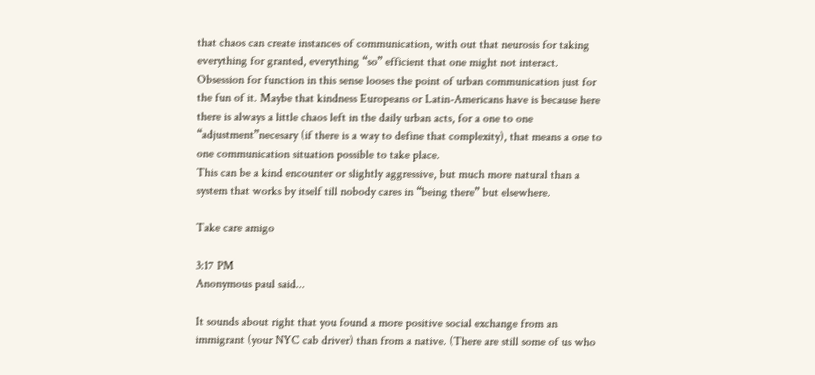that chaos can create instances of communication, with out that neurosis for taking everything for granted, everything “so” efficient that one might not interact. Obsession for function in this sense looses the point of urban communication just for the fun of it. Maybe that kindness Europeans or Latin-Americans have is because here there is always a little chaos left in the daily urban acts, for a one to one “adjustment”necesary (if there is a way to define that complexity), that means a one to one communication situation possible to take place.
This can be a kind encounter or slightly aggressive, but much more natural than a system that works by itself till nobody cares in “being there” but elsewhere.

Take care amigo

3:17 PM
Anonymous paul said...

It sounds about right that you found a more positive social exchange from an immigrant (your NYC cab driver) than from a native. (There are still some of us who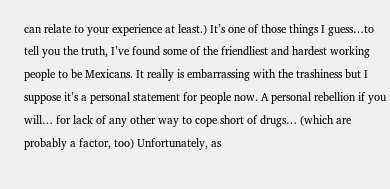can relate to your experience at least.) It’s one of those things I guess…to tell you the truth, I’ve found some of the friendliest and hardest working people to be Mexicans. It really is embarrassing with the trashiness but I suppose it’s a personal statement for people now. A personal rebellion if you will… for lack of any other way to cope short of drugs… (which are probably a factor, too) Unfortunately, as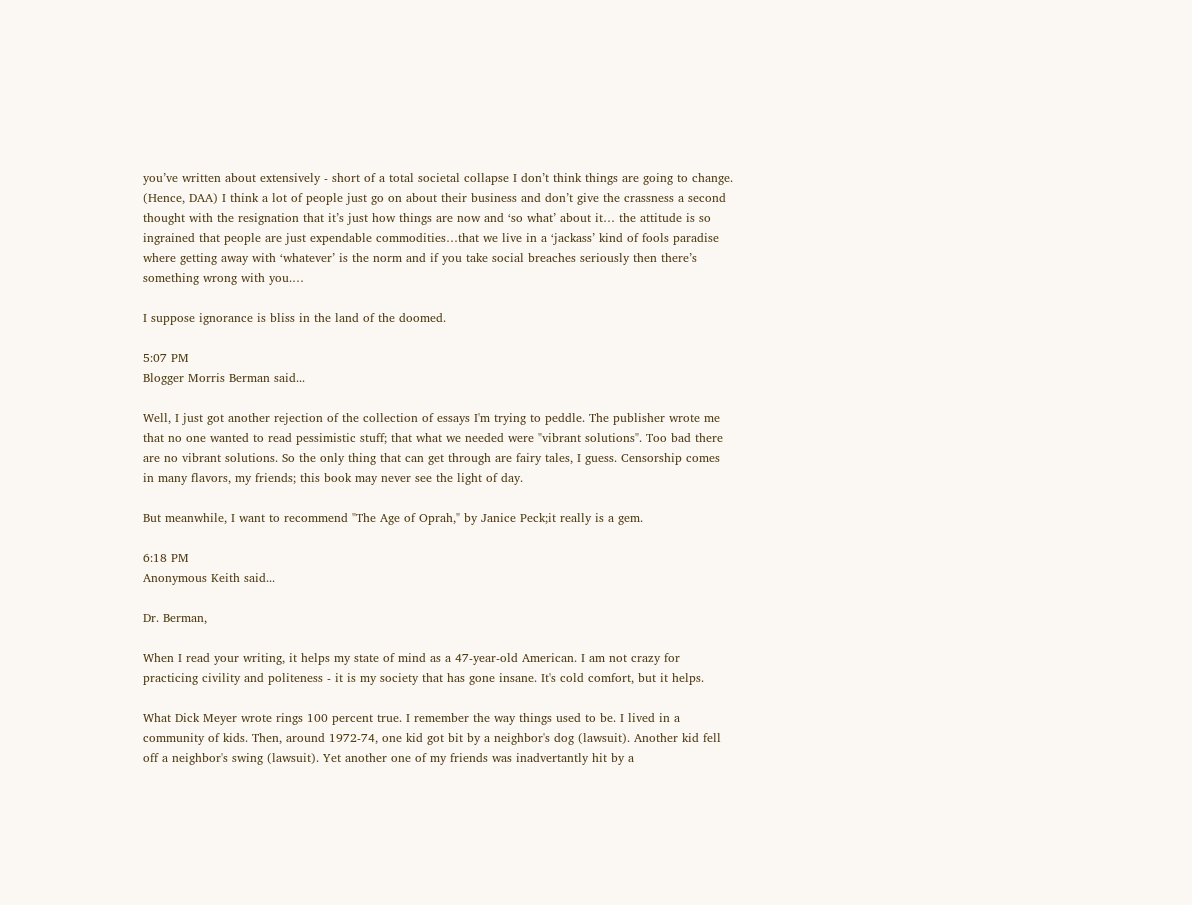you’ve written about extensively - short of a total societal collapse I don’t think things are going to change. (Hence, DAA) I think a lot of people just go on about their business and don’t give the crassness a second thought with the resignation that it’s just how things are now and ‘so what’ about it… the attitude is so ingrained that people are just expendable commodities…that we live in a ‘jackass’ kind of fools paradise where getting away with ‘whatever’ is the norm and if you take social breaches seriously then there’s something wrong with you.…

I suppose ignorance is bliss in the land of the doomed.

5:07 PM
Blogger Morris Berman said...

Well, I just got another rejection of the collection of essays I'm trying to peddle. The publisher wrote me that no one wanted to read pessimistic stuff; that what we needed were "vibrant solutions". Too bad there are no vibrant solutions. So the only thing that can get through are fairy tales, I guess. Censorship comes in many flavors, my friends; this book may never see the light of day.

But meanwhile, I want to recommend "The Age of Oprah," by Janice Peck;it really is a gem.

6:18 PM
Anonymous Keith said...

Dr. Berman,

When I read your writing, it helps my state of mind as a 47-year-old American. I am not crazy for practicing civility and politeness - it is my society that has gone insane. It's cold comfort, but it helps.

What Dick Meyer wrote rings 100 percent true. I remember the way things used to be. I lived in a community of kids. Then, around 1972-74, one kid got bit by a neighbor's dog (lawsuit). Another kid fell off a neighbor's swing (lawsuit). Yet another one of my friends was inadvertantly hit by a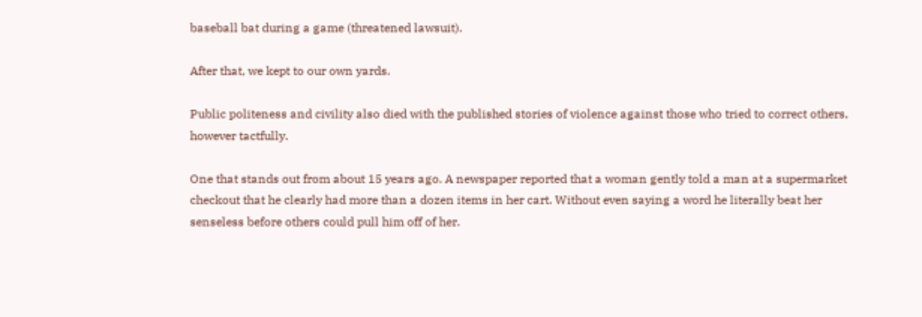baseball bat during a game (threatened lawsuit).

After that, we kept to our own yards.

Public politeness and civility also died with the published stories of violence against those who tried to correct others, however tactfully.

One that stands out from about 15 years ago. A newspaper reported that a woman gently told a man at a supermarket checkout that he clearly had more than a dozen items in her cart. Without even saying a word he literally beat her senseless before others could pull him off of her.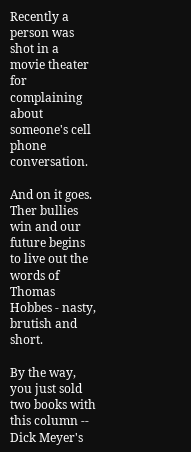Recently a person was shot in a movie theater for complaining about someone's cell phone conversation.

And on it goes. Ther bullies win and our future begins to live out the words of Thomas Hobbes - nasty, brutish and short.

By the way, you just sold two books with this column -- Dick Meyer's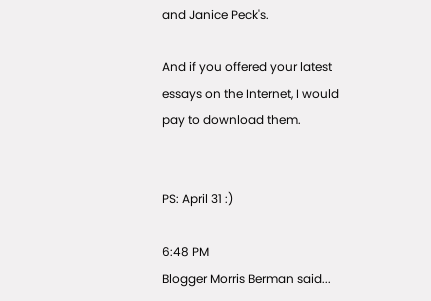and Janice Peck's.

And if you offered your latest essays on the Internet, I would pay to download them.


PS: April 31 :)

6:48 PM
Blogger Morris Berman said...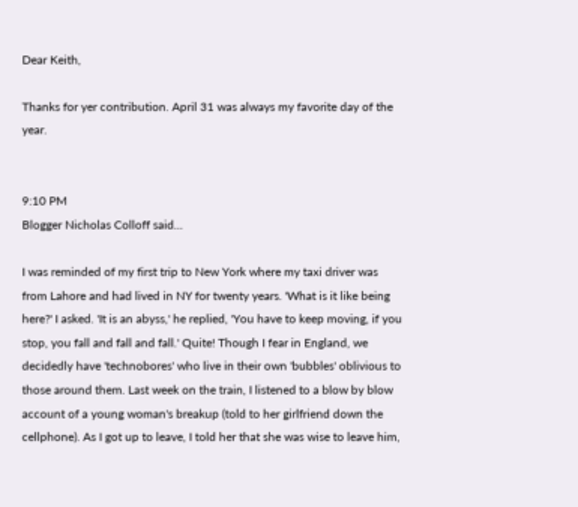Dear Keith,

Thanks for yer contribution. April 31 was always my favorite day of the year.


9:10 PM
Blogger Nicholas Colloff said...

I was reminded of my first trip to New York where my taxi driver was from Lahore and had lived in NY for twenty years. 'What is it like being here?' I asked. 'It is an abyss,' he replied, 'You have to keep moving, if you stop, you fall and fall and fall.' Quite! Though I fear in England, we decidedly have 'technobores' who live in their own 'bubbles' oblivious to those around them. Last week on the train, I listened to a blow by blow account of a young woman's breakup (told to her girlfriend down the cellphone). As I got up to leave, I told her that she was wise to leave him,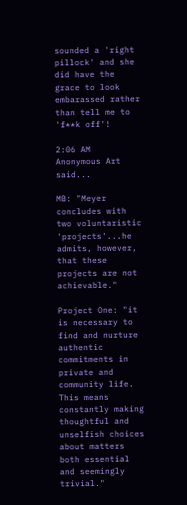sounded a 'right pillock' and she did have the grace to look embarassed rather than tell me to 'f**k off'!

2:06 AM
Anonymous Art said...

MB: "Meyer concludes with two voluntaristic 'projects'...he admits, however, that these projects are not achievable."

Project One: "it is necessary to find and nurture authentic commitments in private and community life. This means constantly making thoughtful and unselfish choices about matters both essential and seemingly trivial."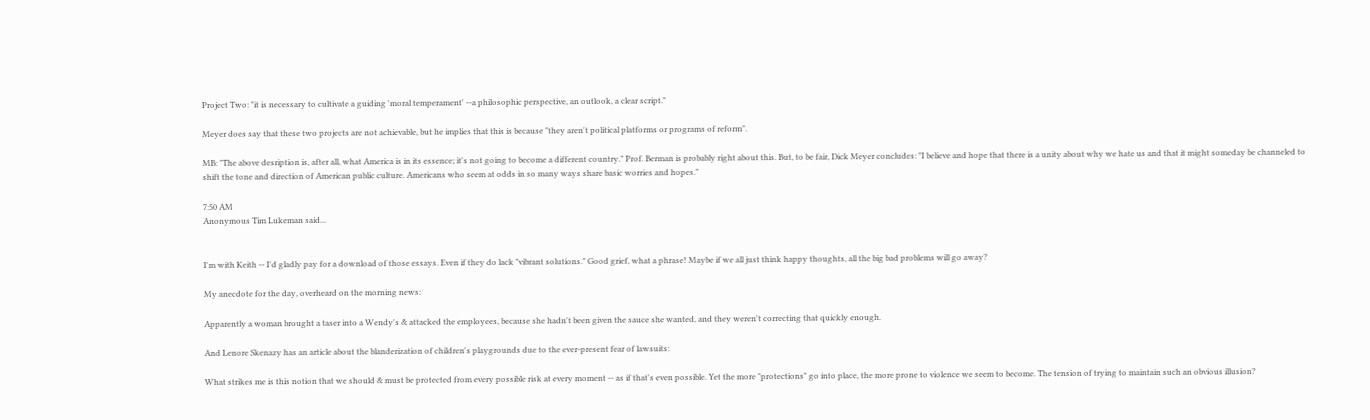Project Two: "it is necessary to cultivate a guiding 'moral temperament' --a philosophic perspective, an outlook, a clear script."

Meyer does say that these two projects are not achievable, but he implies that this is because "they aren't political platforms or programs of reform".

MB: "The above desription is, after all, what America is in its essence; it's not going to become a different country." Prof. Berman is probably right about this. But, to be fair, Dick Meyer concludes: "I believe and hope that there is a unity about why we hate us and that it might someday be channeled to shift the tone and direction of American public culture. Americans who seem at odds in so many ways share basic worries and hopes."

7:50 AM
Anonymous Tim Lukeman said...


I'm with Keith -- I'd gladly pay for a download of those essays. Even if they do lack "vibrant solutions." Good grief, what a phrase! Maybe if we all just think happy thoughts, all the big bad problems will go away?

My anecdote for the day, overheard on the morning news:

Apparently a woman brought a taser into a Wendy's & attacked the employees, because she hadn't been given the sauce she wanted, and they weren't correcting that quickly enough.

And Lenore Skenazy has an article about the blanderization of children's playgrounds due to the ever-present fear of lawsuits:

What strikes me is this notion that we should & must be protected from every possible risk at every moment -- as if that's even possible. Yet the more "protections" go into place, the more prone to violence we seem to become. The tension of trying to maintain such an obvious illusion?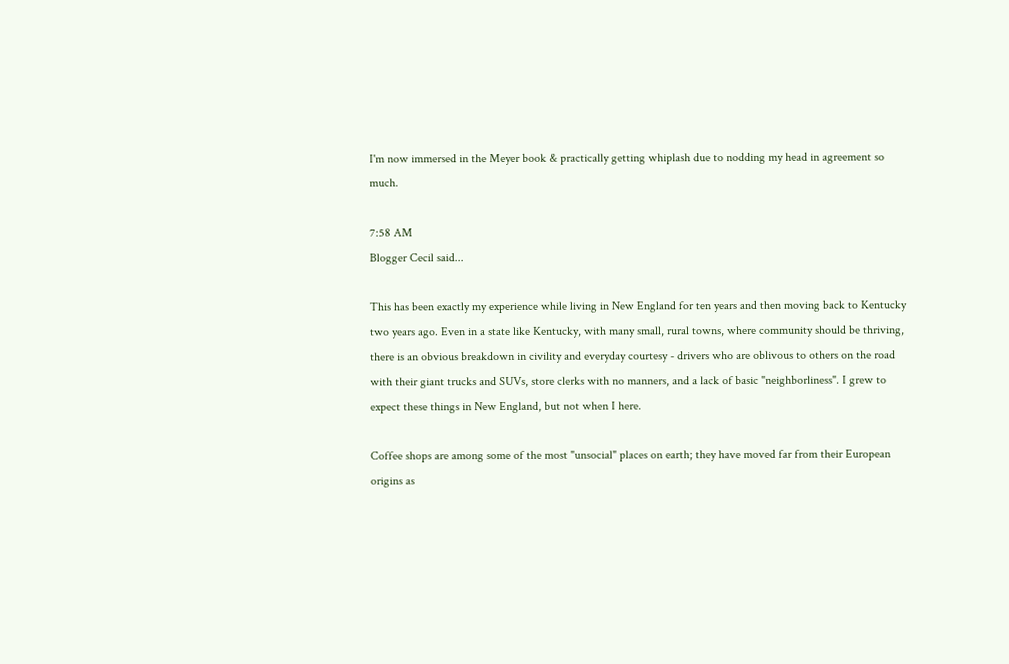I'm now immersed in the Meyer book & practically getting whiplash due to nodding my head in agreement so much.

7:58 AM
Blogger Cecil said...

This has been exactly my experience while living in New England for ten years and then moving back to Kentucky two years ago. Even in a state like Kentucky, with many small, rural towns, where community should be thriving, there is an obvious breakdown in civility and everyday courtesy - drivers who are oblivous to others on the road with their giant trucks and SUVs, store clerks with no manners, and a lack of basic "neighborliness". I grew to expect these things in New England, but not when I here.

Coffee shops are among some of the most "unsocial" places on earth; they have moved far from their European origins as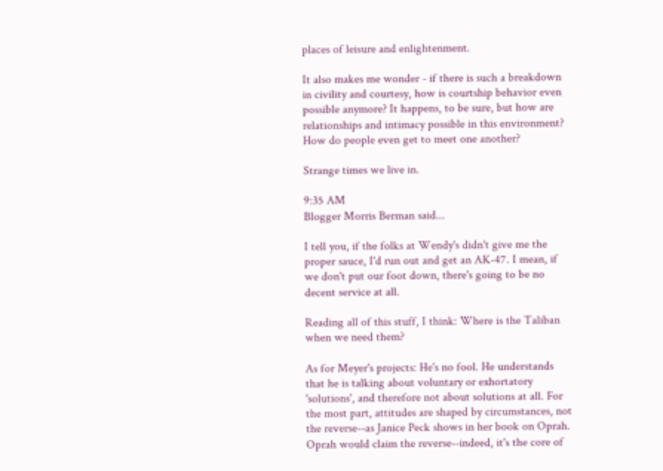places of leisure and enlightenment.

It also makes me wonder - if there is such a breakdown in civility and courtesy, how is courtship behavior even possible anymore? It happens, to be sure, but how are relationships and intimacy possible in this environment? How do people even get to meet one another?

Strange times we live in.

9:35 AM
Blogger Morris Berman said...

I tell you, if the folks at Wendy's didn't give me the proper sauce, I'd run out and get an AK-47. I mean, if we don't put our foot down, there's going to be no decent service at all.

Reading all of this stuff, I think: Where is the Taliban when we need them?

As for Meyer's projects: He's no fool. He understands that he is talking about voluntary or exhortatory 'solutions', and therefore not about solutions at all. For the most part, attitudes are shaped by circumstances, not the reverse--as Janice Peck shows in her book on Oprah. Oprah would claim the reverse--indeed, it's the core of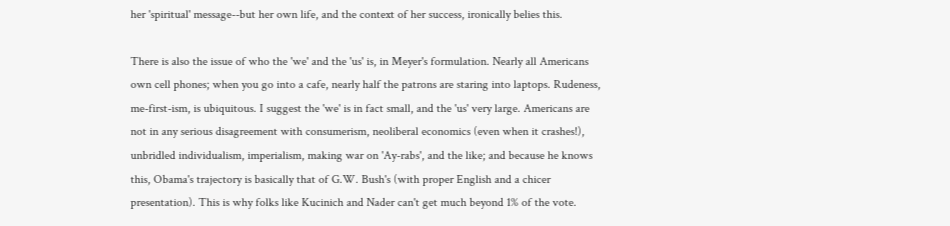her 'spiritual' message--but her own life, and the context of her success, ironically belies this.

There is also the issue of who the 'we' and the 'us' is, in Meyer's formulation. Nearly all Americans own cell phones; when you go into a cafe, nearly half the patrons are staring into laptops. Rudeness, me-first-ism, is ubiquitous. I suggest the 'we' is in fact small, and the 'us' very large. Americans are not in any serious disagreement with consumerism, neoliberal economics (even when it crashes!), unbridled individualism, imperialism, making war on 'Ay-rabs', and the like; and because he knows this, Obama's trajectory is basically that of G.W. Bush's (with proper English and a chicer presentation). This is why folks like Kucinich and Nader can't get much beyond 1% of the vote.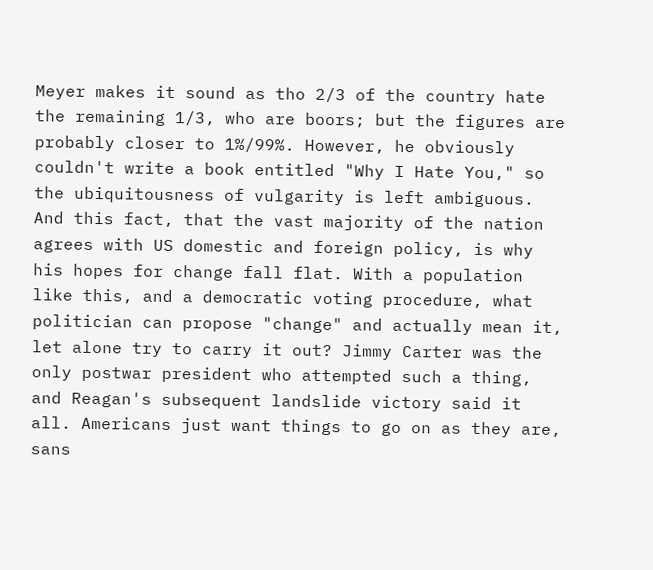Meyer makes it sound as tho 2/3 of the country hate the remaining 1/3, who are boors; but the figures are probably closer to 1%/99%. However, he obviously couldn't write a book entitled "Why I Hate You," so the ubiquitousness of vulgarity is left ambiguous. And this fact, that the vast majority of the nation agrees with US domestic and foreign policy, is why his hopes for change fall flat. With a population like this, and a democratic voting procedure, what politician can propose "change" and actually mean it, let alone try to carry it out? Jimmy Carter was the only postwar president who attempted such a thing, and Reagan's subsequent landslide victory said it all. Americans just want things to go on as they are, sans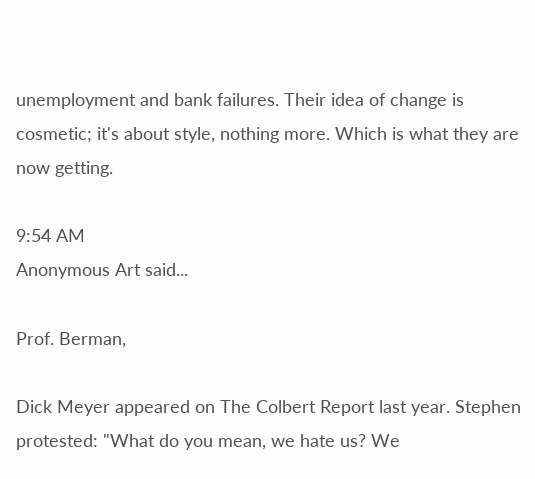unemployment and bank failures. Their idea of change is cosmetic; it's about style, nothing more. Which is what they are now getting.

9:54 AM
Anonymous Art said...

Prof. Berman,

Dick Meyer appeared on The Colbert Report last year. Stephen protested: "What do you mean, we hate us? We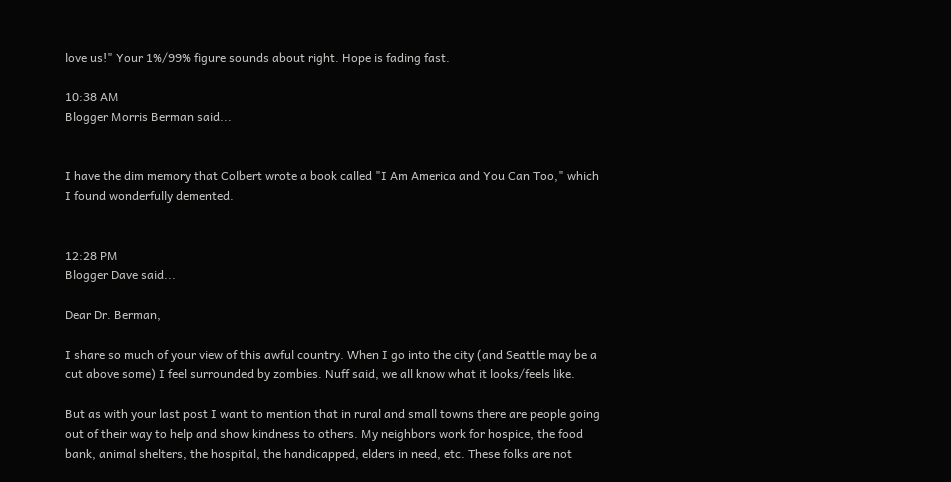love us!" Your 1%/99% figure sounds about right. Hope is fading fast.

10:38 AM
Blogger Morris Berman said...


I have the dim memory that Colbert wrote a book called "I Am America and You Can Too," which I found wonderfully demented.


12:28 PM
Blogger Dave said...

Dear Dr. Berman,

I share so much of your view of this awful country. When I go into the city (and Seattle may be a cut above some) I feel surrounded by zombies. Nuff said, we all know what it looks/feels like.

But as with your last post I want to mention that in rural and small towns there are people going out of their way to help and show kindness to others. My neighbors work for hospice, the food bank, animal shelters, the hospital, the handicapped, elders in need, etc. These folks are not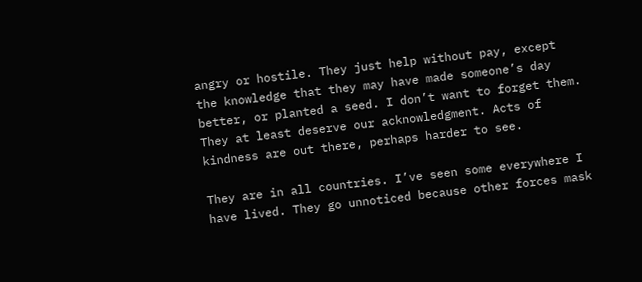angry or hostile. They just help without pay, except the knowledge that they may have made someone’s day better, or planted a seed. I don’t want to forget them. They at least deserve our acknowledgment. Acts of kindness are out there, perhaps harder to see.

They are in all countries. I’ve seen some everywhere I have lived. They go unnoticed because other forces mask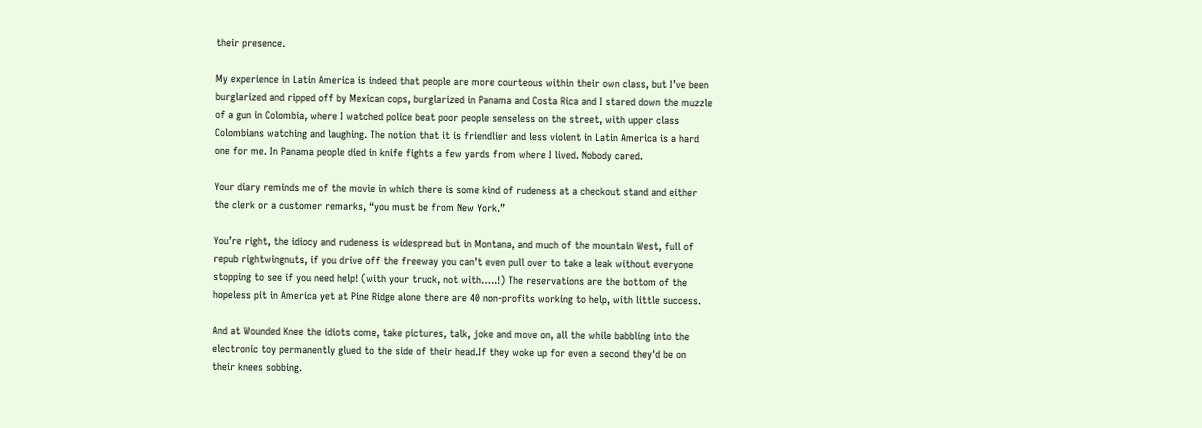their presence.

My experience in Latin America is indeed that people are more courteous within their own class, but I’ve been burglarized and ripped off by Mexican cops, burglarized in Panama and Costa Rica and I stared down the muzzle of a gun in Colombia, where I watched police beat poor people senseless on the street, with upper class Colombians watching and laughing. The notion that it is friendlier and less violent in Latin America is a hard one for me. In Panama people died in knife fights a few yards from where I lived. Nobody cared.

Your diary reminds me of the movie in which there is some kind of rudeness at a checkout stand and either the clerk or a customer remarks, “you must be from New York.”

You’re right, the idiocy and rudeness is widespread but in Montana, and much of the mountain West, full of repub rightwingnuts, if you drive off the freeway you can’t even pull over to take a leak without everyone stopping to see if you need help! (with your truck, not with…..!) The reservations are the bottom of the hopeless pit in America yet at Pine Ridge alone there are 40 non-profits working to help, with little success.

And at Wounded Knee the idiots come, take pictures, talk, joke and move on, all the while babbling into the electronic toy permanently glued to the side of their head.If they woke up for even a second they'd be on their knees sobbing.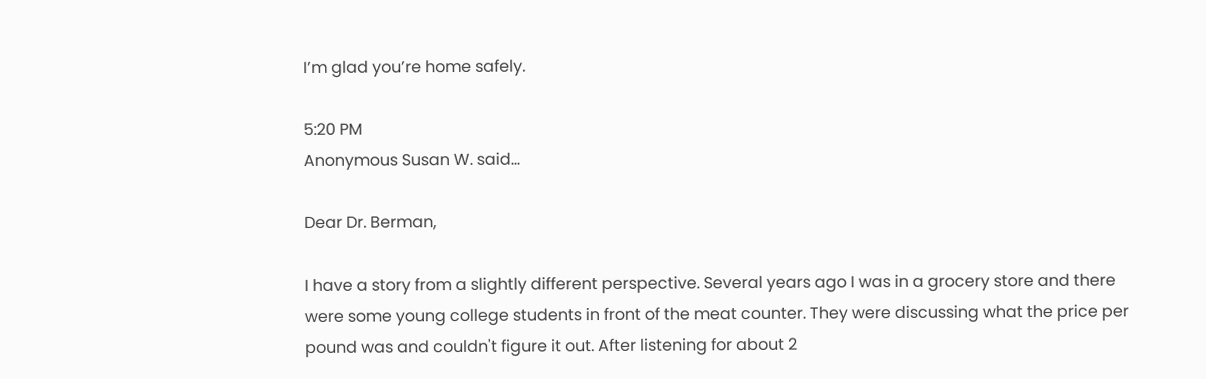I’m glad you’re home safely.

5:20 PM
Anonymous Susan W. said...

Dear Dr. Berman,

I have a story from a slightly different perspective. Several years ago I was in a grocery store and there were some young college students in front of the meat counter. They were discussing what the price per pound was and couldn't figure it out. After listening for about 2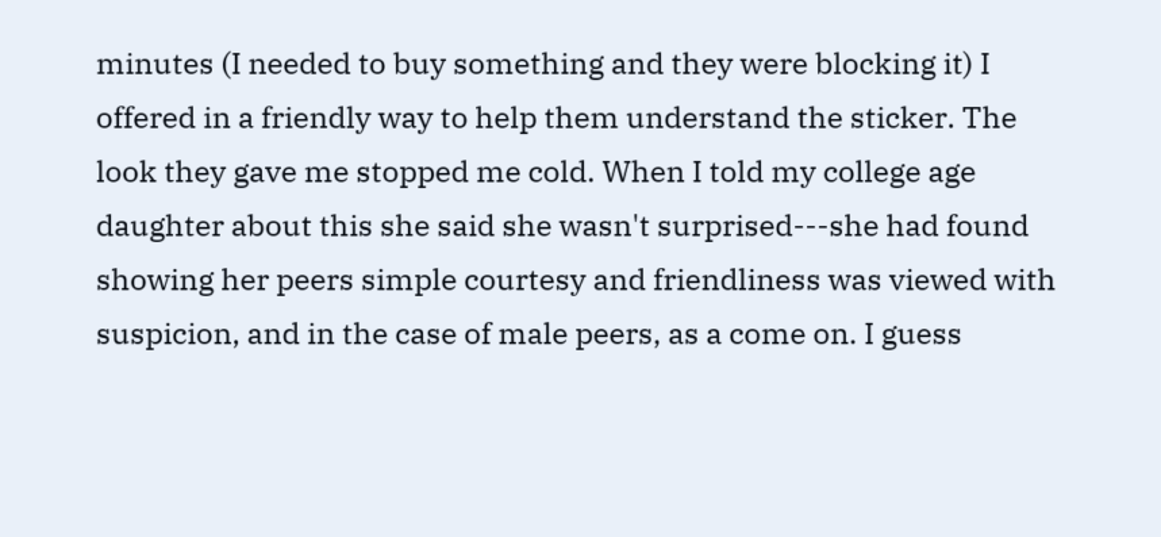minutes (I needed to buy something and they were blocking it) I offered in a friendly way to help them understand the sticker. The look they gave me stopped me cold. When I told my college age daughter about this she said she wasn't surprised---she had found showing her peers simple courtesy and friendliness was viewed with suspicion, and in the case of male peers, as a come on. I guess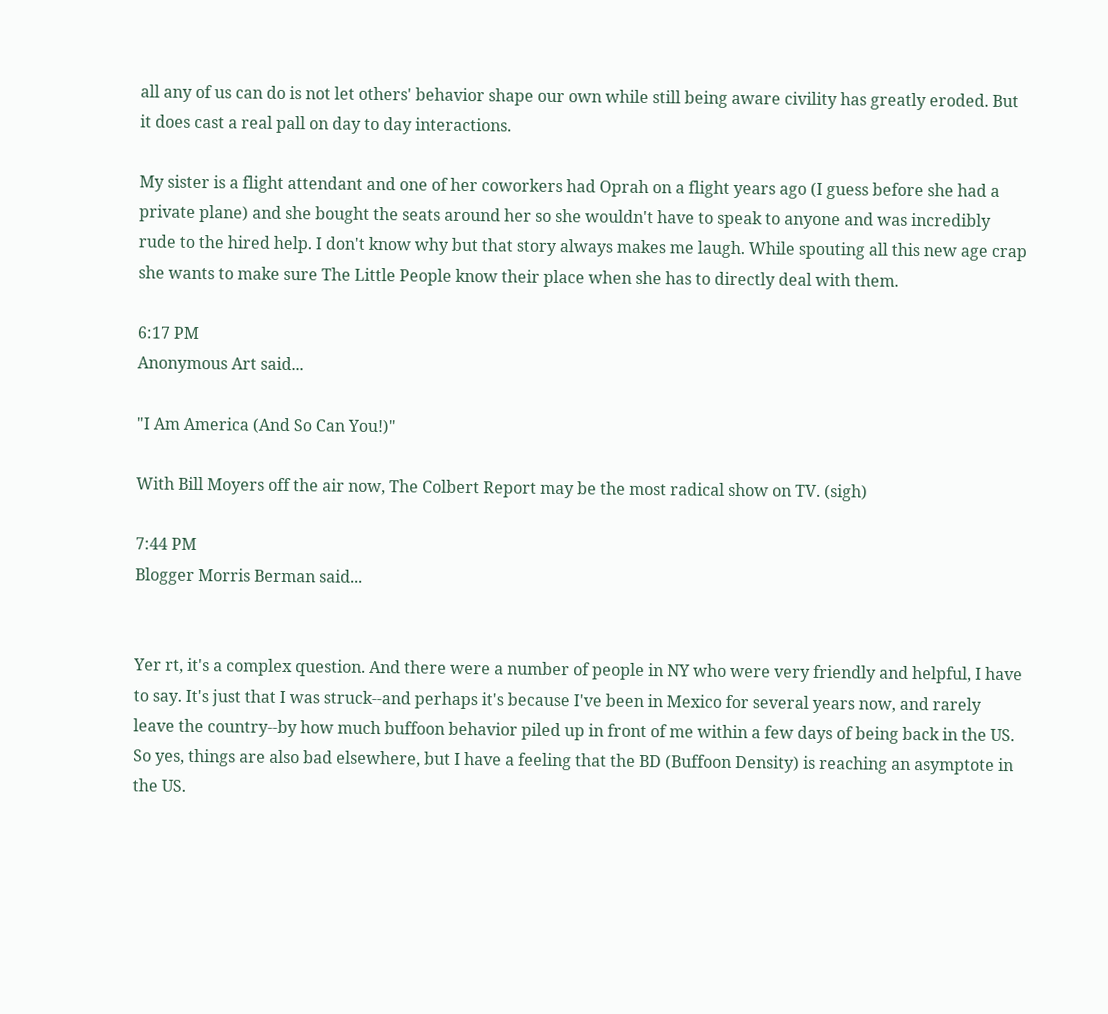all any of us can do is not let others' behavior shape our own while still being aware civility has greatly eroded. But it does cast a real pall on day to day interactions.

My sister is a flight attendant and one of her coworkers had Oprah on a flight years ago (I guess before she had a private plane) and she bought the seats around her so she wouldn't have to speak to anyone and was incredibly rude to the hired help. I don't know why but that story always makes me laugh. While spouting all this new age crap she wants to make sure The Little People know their place when she has to directly deal with them.

6:17 PM
Anonymous Art said...

"I Am America (And So Can You!)"

With Bill Moyers off the air now, The Colbert Report may be the most radical show on TV. (sigh)

7:44 PM
Blogger Morris Berman said...


Yer rt, it's a complex question. And there were a number of people in NY who were very friendly and helpful, I have to say. It's just that I was struck--and perhaps it's because I've been in Mexico for several years now, and rarely leave the country--by how much buffoon behavior piled up in front of me within a few days of being back in the US. So yes, things are also bad elsewhere, but I have a feeling that the BD (Buffoon Density) is reaching an asymptote in the US.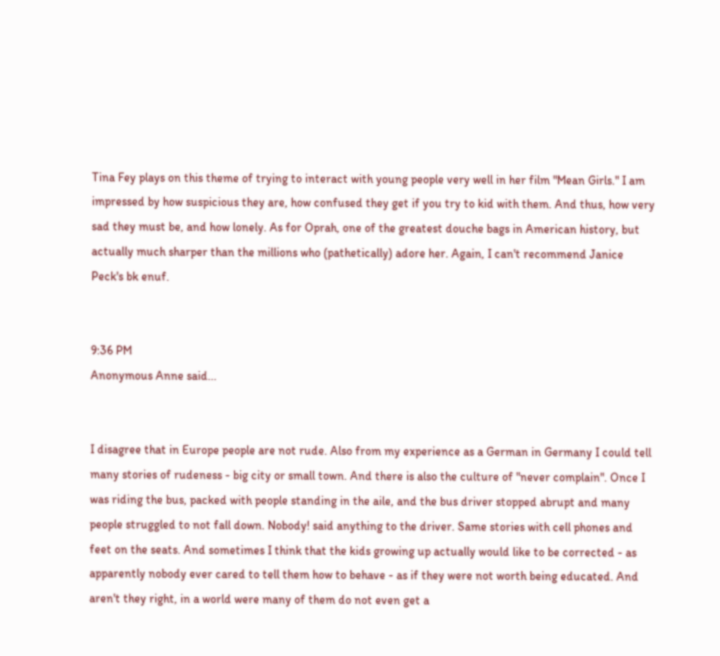Tina Fey plays on this theme of trying to interact with young people very well in her film "Mean Girls." I am impressed by how suspicious they are, how confused they get if you try to kid with them. And thus, how very sad they must be, and how lonely. As for Oprah, one of the greatest douche bags in American history, but actually much sharper than the millions who (pathetically) adore her. Again, I can't recommend Janice Peck's bk enuf.


9:36 PM
Anonymous Anne said...


I disagree that in Europe people are not rude. Also from my experience as a German in Germany I could tell many stories of rudeness - big city or small town. And there is also the culture of "never complain". Once I was riding the bus, packed with people standing in the aile, and the bus driver stopped abrupt and many people struggled to not fall down. Nobody! said anything to the driver. Same stories with cell phones and feet on the seats. And sometimes I think that the kids growing up actually would like to be corrected - as apparently nobody ever cared to tell them how to behave - as if they were not worth being educated. And aren't they right, in a world were many of them do not even get a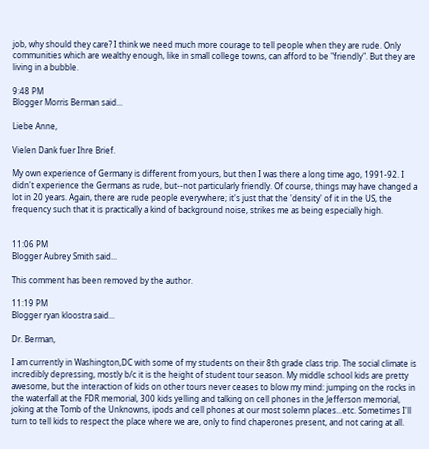job, why should they care? I think we need much more courage to tell people when they are rude. Only communities which are wealthy enough, like in small college towns, can afford to be "friendly". But they are living in a bubble.

9:48 PM
Blogger Morris Berman said...

Liebe Anne,

Vielen Dank fuer Ihre Brief.

My own experience of Germany is different from yours, but then I was there a long time ago, 1991-92. I didn't experience the Germans as rude, but--not particularly friendly. Of course, things may have changed a lot in 20 years. Again, there are rude people everywhere; it's just that the 'density' of it in the US, the frequency such that it is practically a kind of background noise, strikes me as being especially high.


11:06 PM
Blogger Aubrey Smith said...

This comment has been removed by the author.

11:19 PM
Blogger ryan kloostra said...

Dr. Berman,

I am currently in Washington,DC with some of my students on their 8th grade class trip. The social climate is incredibly depressing, mostly b/c it is the height of student tour season. My middle school kids are pretty awesome, but the interaction of kids on other tours never ceases to blow my mind: jumping on the rocks in the waterfall at the FDR memorial, 300 kids yelling and talking on cell phones in the Jefferson memorial, joking at the Tomb of the Unknowns, ipods and cell phones at our most solemn places...etc. Sometimes I'll turn to tell kids to respect the place where we are, only to find chaperones present, and not caring at all.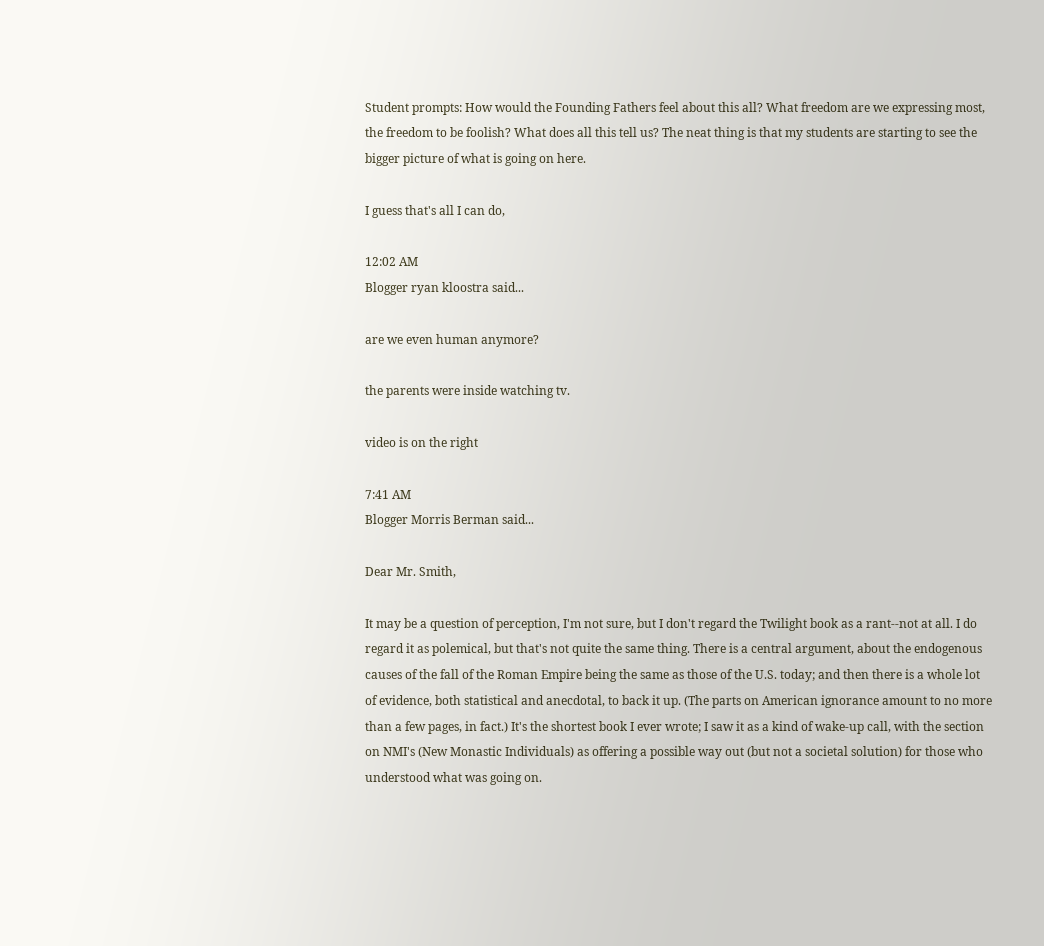Student prompts: How would the Founding Fathers feel about this all? What freedom are we expressing most, the freedom to be foolish? What does all this tell us? The neat thing is that my students are starting to see the bigger picture of what is going on here.

I guess that's all I can do,

12:02 AM
Blogger ryan kloostra said...

are we even human anymore?

the parents were inside watching tv.

video is on the right

7:41 AM
Blogger Morris Berman said...

Dear Mr. Smith,

It may be a question of perception, I'm not sure, but I don't regard the Twilight book as a rant--not at all. I do regard it as polemical, but that's not quite the same thing. There is a central argument, about the endogenous causes of the fall of the Roman Empire being the same as those of the U.S. today; and then there is a whole lot of evidence, both statistical and anecdotal, to back it up. (The parts on American ignorance amount to no more than a few pages, in fact.) It's the shortest book I ever wrote; I saw it as a kind of wake-up call, with the section on NMI's (New Monastic Individuals) as offering a possible way out (but not a societal solution) for those who understood what was going on.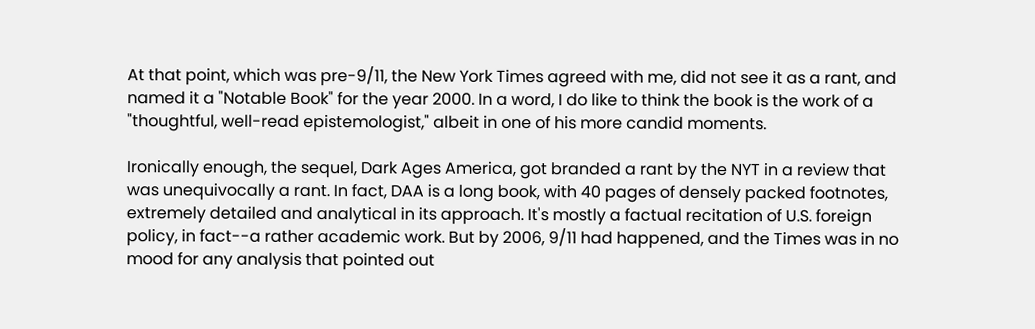At that point, which was pre-9/11, the New York Times agreed with me, did not see it as a rant, and named it a "Notable Book" for the year 2000. In a word, I do like to think the book is the work of a "thoughtful, well-read epistemologist," albeit in one of his more candid moments.

Ironically enough, the sequel, Dark Ages America, got branded a rant by the NYT in a review that was unequivocally a rant. In fact, DAA is a long book, with 40 pages of densely packed footnotes, extremely detailed and analytical in its approach. It's mostly a factual recitation of U.S. foreign policy, in fact--a rather academic work. But by 2006, 9/11 had happened, and the Times was in no mood for any analysis that pointed out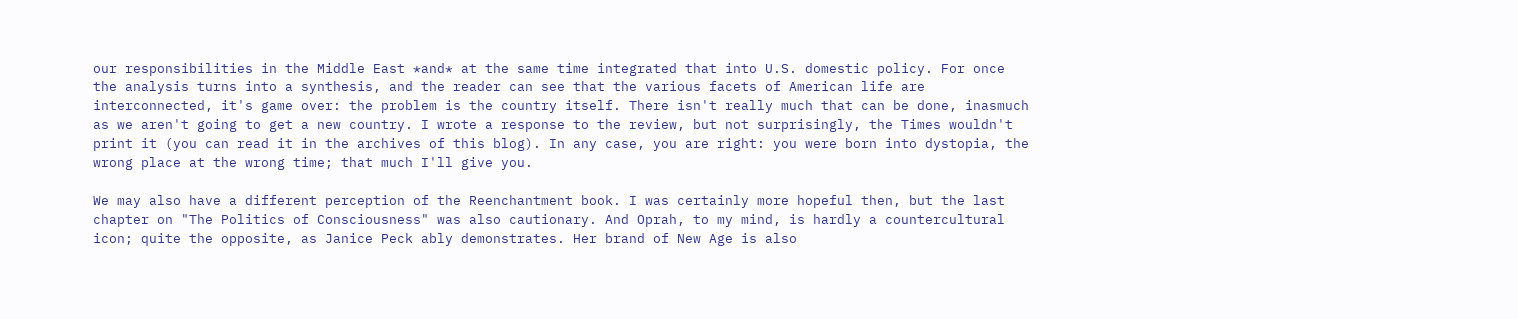our responsibilities in the Middle East *and* at the same time integrated that into U.S. domestic policy. For once the analysis turns into a synthesis, and the reader can see that the various facets of American life are interconnected, it's game over: the problem is the country itself. There isn't really much that can be done, inasmuch as we aren't going to get a new country. I wrote a response to the review, but not surprisingly, the Times wouldn't print it (you can read it in the archives of this blog). In any case, you are right: you were born into dystopia, the wrong place at the wrong time; that much I'll give you.

We may also have a different perception of the Reenchantment book. I was certainly more hopeful then, but the last chapter on "The Politics of Consciousness" was also cautionary. And Oprah, to my mind, is hardly a countercultural icon; quite the opposite, as Janice Peck ably demonstrates. Her brand of New Age is also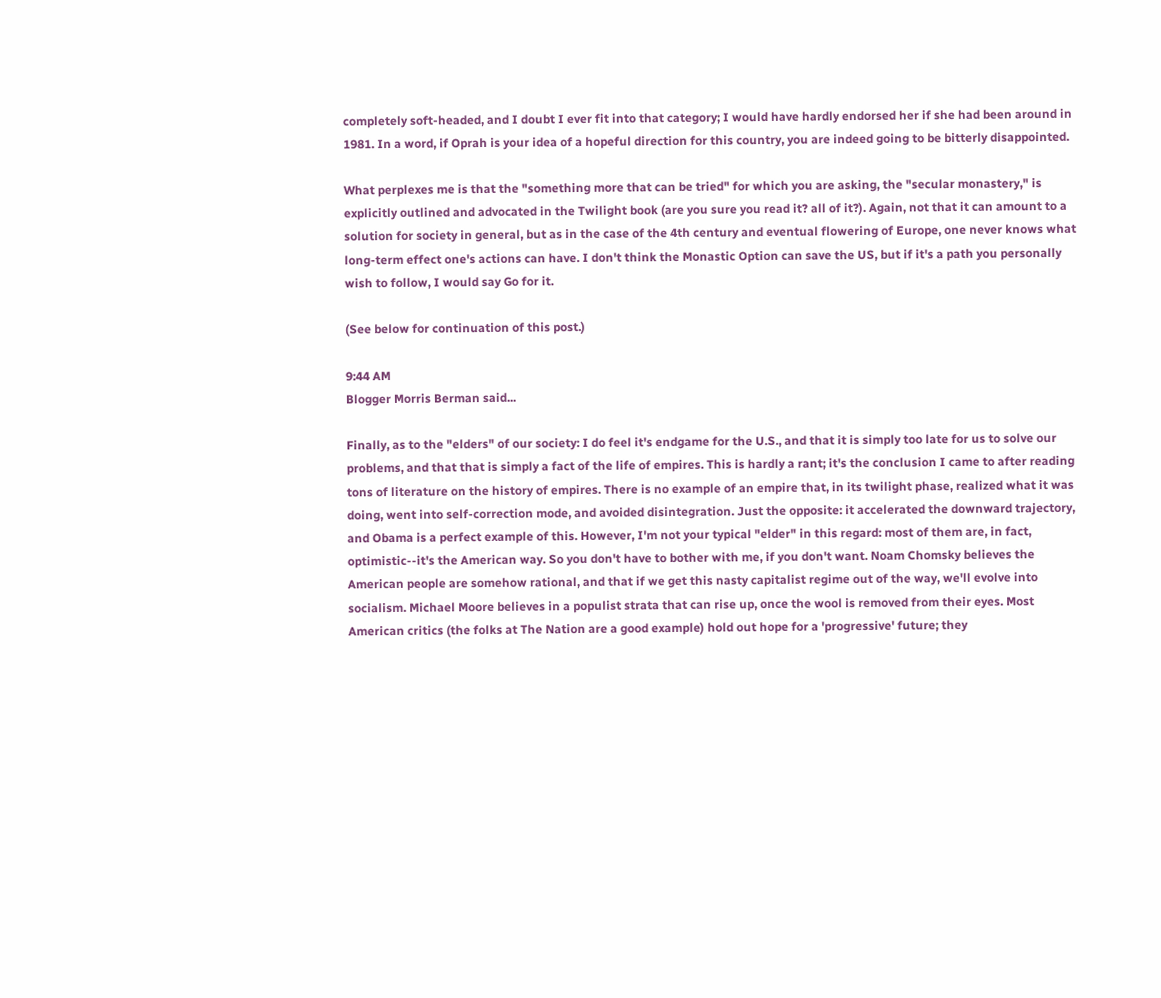completely soft-headed, and I doubt I ever fit into that category; I would have hardly endorsed her if she had been around in 1981. In a word, if Oprah is your idea of a hopeful direction for this country, you are indeed going to be bitterly disappointed.

What perplexes me is that the "something more that can be tried" for which you are asking, the "secular monastery," is explicitly outlined and advocated in the Twilight book (are you sure you read it? all of it?). Again, not that it can amount to a solution for society in general, but as in the case of the 4th century and eventual flowering of Europe, one never knows what long-term effect one's actions can have. I don't think the Monastic Option can save the US, but if it's a path you personally wish to follow, I would say Go for it.

(See below for continuation of this post.)

9:44 AM
Blogger Morris Berman said...

Finally, as to the "elders" of our society: I do feel it's endgame for the U.S., and that it is simply too late for us to solve our problems, and that that is simply a fact of the life of empires. This is hardly a rant; it's the conclusion I came to after reading tons of literature on the history of empires. There is no example of an empire that, in its twilight phase, realized what it was doing, went into self-correction mode, and avoided disintegration. Just the opposite: it accelerated the downward trajectory, and Obama is a perfect example of this. However, I'm not your typical "elder" in this regard: most of them are, in fact, optimistic--it's the American way. So you don't have to bother with me, if you don't want. Noam Chomsky believes the American people are somehow rational, and that if we get this nasty capitalist regime out of the way, we'll evolve into socialism. Michael Moore believes in a populist strata that can rise up, once the wool is removed from their eyes. Most American critics (the folks at The Nation are a good example) hold out hope for a 'progressive' future; they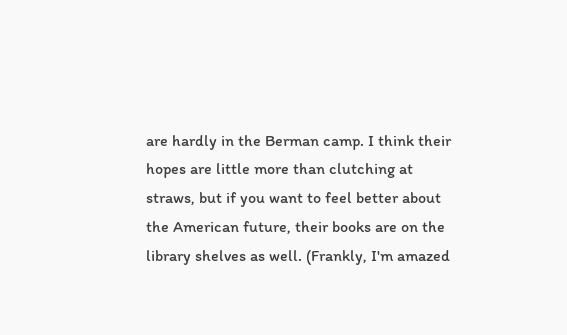are hardly in the Berman camp. I think their hopes are little more than clutching at straws, but if you want to feel better about the American future, their books are on the library shelves as well. (Frankly, I'm amazed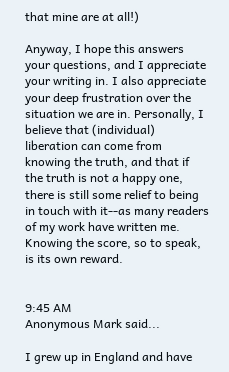that mine are at all!)

Anyway, I hope this answers your questions, and I appreciate your writing in. I also appreciate your deep frustration over the situation we are in. Personally, I believe that (individual) liberation can come from knowing the truth, and that if the truth is not a happy one, there is still some relief to being in touch with it--as many readers of my work have written me. Knowing the score, so to speak, is its own reward.


9:45 AM
Anonymous Mark said...

I grew up in England and have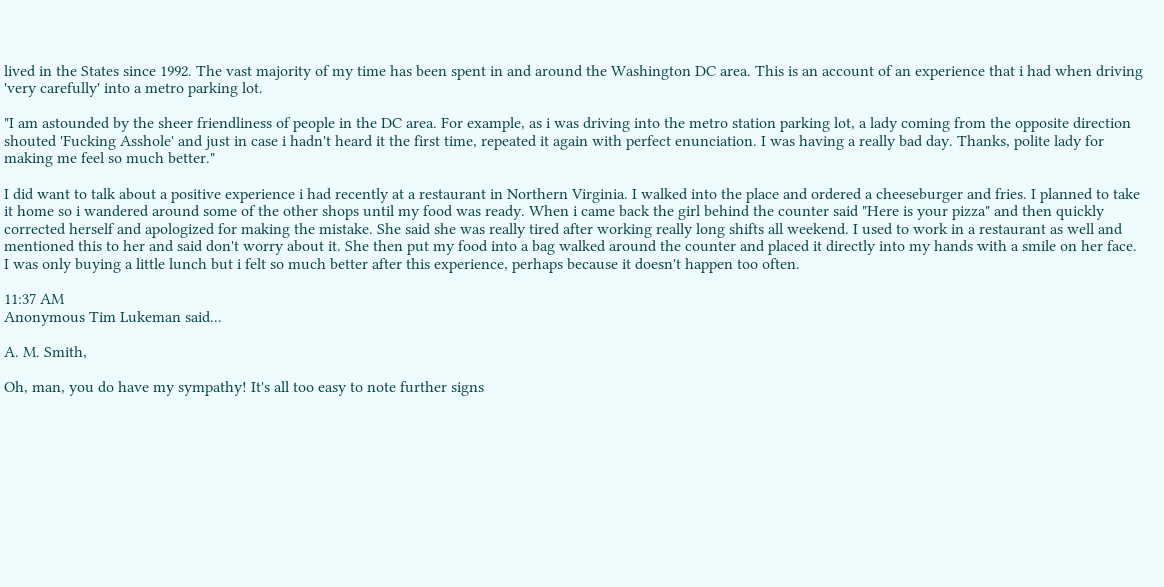lived in the States since 1992. The vast majority of my time has been spent in and around the Washington DC area. This is an account of an experience that i had when driving 'very carefully' into a metro parking lot.

"I am astounded by the sheer friendliness of people in the DC area. For example, as i was driving into the metro station parking lot, a lady coming from the opposite direction shouted 'Fucking Asshole' and just in case i hadn't heard it the first time, repeated it again with perfect enunciation. I was having a really bad day. Thanks, polite lady for making me feel so much better."

I did want to talk about a positive experience i had recently at a restaurant in Northern Virginia. I walked into the place and ordered a cheeseburger and fries. I planned to take it home so i wandered around some of the other shops until my food was ready. When i came back the girl behind the counter said "Here is your pizza" and then quickly corrected herself and apologized for making the mistake. She said she was really tired after working really long shifts all weekend. I used to work in a restaurant as well and mentioned this to her and said don't worry about it. She then put my food into a bag walked around the counter and placed it directly into my hands with a smile on her face. I was only buying a little lunch but i felt so much better after this experience, perhaps because it doesn't happen too often.

11:37 AM
Anonymous Tim Lukeman said...

A. M. Smith,

Oh, man, you do have my sympathy! It's all too easy to note further signs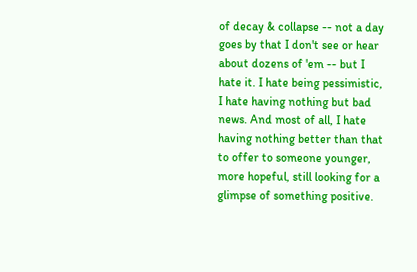of decay & collapse -- not a day goes by that I don't see or hear about dozens of 'em -- but I hate it. I hate being pessimistic, I hate having nothing but bad news. And most of all, I hate having nothing better than that to offer to someone younger, more hopeful, still looking for a glimpse of something positive.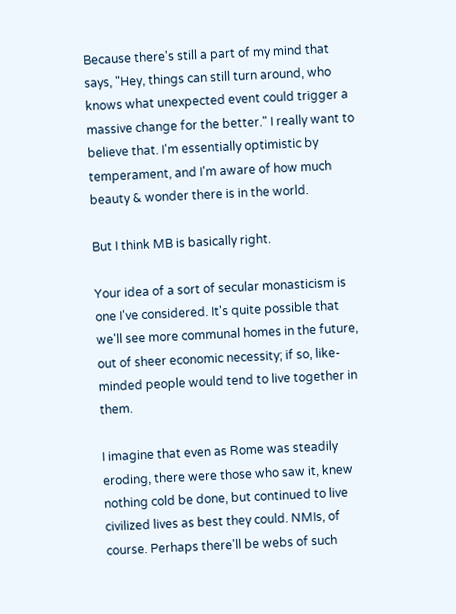Because there's still a part of my mind that says, "Hey, things can still turn around, who knows what unexpected event could trigger a massive change for the better." I really want to believe that. I'm essentially optimistic by temperament, and I'm aware of how much beauty & wonder there is in the world.

But I think MB is basically right.

Your idea of a sort of secular monasticism is one I've considered. It's quite possible that we'll see more communal homes in the future, out of sheer economic necessity; if so, like-minded people would tend to live together in them.

I imagine that even as Rome was steadily eroding, there were those who saw it, knew nothing cold be done, but continued to live civilized lives as best they could. NMIs, of course. Perhaps there'll be webs of such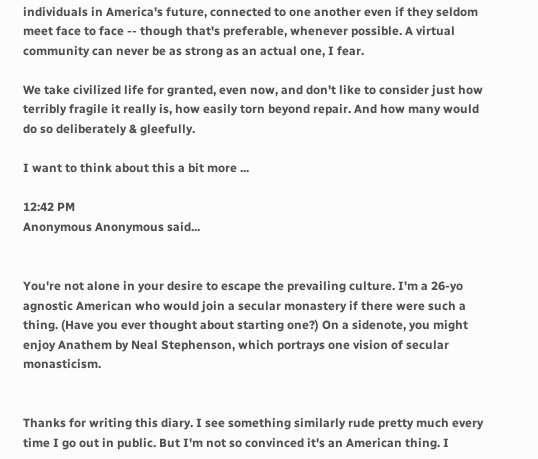individuals in America's future, connected to one another even if they seldom meet face to face -- though that's preferable, whenever possible. A virtual community can never be as strong as an actual one, I fear.

We take civilized life for granted, even now, and don't like to consider just how terribly fragile it really is, how easily torn beyond repair. And how many would do so deliberately & gleefully.

I want to think about this a bit more ...

12:42 PM
Anonymous Anonymous said...


You're not alone in your desire to escape the prevailing culture. I'm a 26-yo agnostic American who would join a secular monastery if there were such a thing. (Have you ever thought about starting one?) On a sidenote, you might enjoy Anathem by Neal Stephenson, which portrays one vision of secular monasticism.


Thanks for writing this diary. I see something similarly rude pretty much every time I go out in public. But I'm not so convinced it's an American thing. I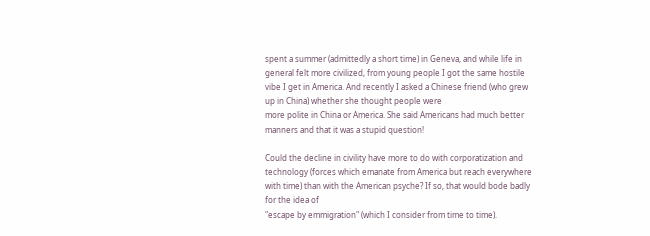spent a summer (admittedly a short time) in Geneva, and while life in general felt more civilized, from young people I got the same hostile vibe I get in America. And recently I asked a Chinese friend (who grew up in China) whether she thought people were
more polite in China or America. She said Americans had much better manners and that it was a stupid question!

Could the decline in civility have more to do with corporatization and technology (forces which emanate from America but reach everywhere with time) than with the American psyche? If so, that would bode badly for the idea of
"escape by emmigration" (which I consider from time to time).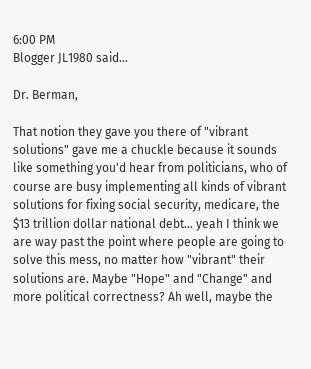6:00 PM
Blogger JL1980 said...

Dr. Berman,

That notion they gave you there of "vibrant solutions" gave me a chuckle because it sounds like something you'd hear from politicians, who of course are busy implementing all kinds of vibrant solutions for fixing social security, medicare, the $13 trillion dollar national debt... yeah I think we are way past the point where people are going to solve this mess, no matter how "vibrant" their solutions are. Maybe "Hope" and "Change" and more political correctness? Ah well, maybe the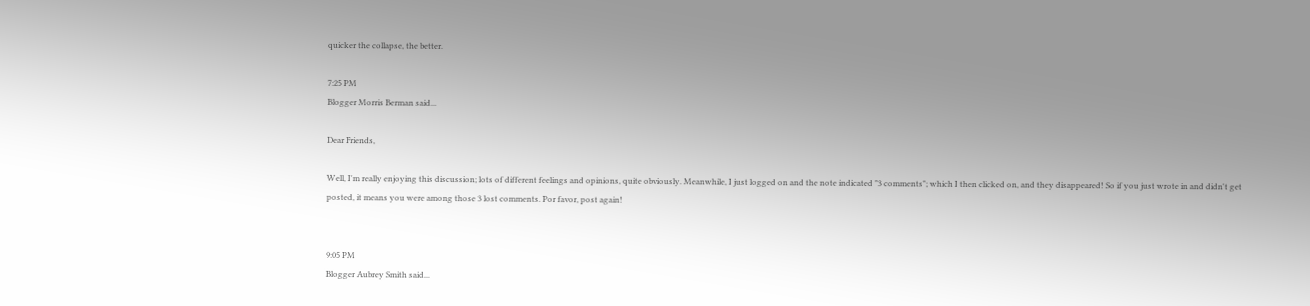quicker the collapse, the better.

7:25 PM
Blogger Morris Berman said...

Dear Friends,

Well, I'm really enjoying this discussion; lots of different feelings and opinions, quite obviously. Meanwhile, I just logged on and the note indicated "3 comments"; which I then clicked on, and they disappeared! So if you just wrote in and didn't get posted, it means you were among those 3 lost comments. Por favor, post again!


9:05 PM
Blogger Aubrey Smith said...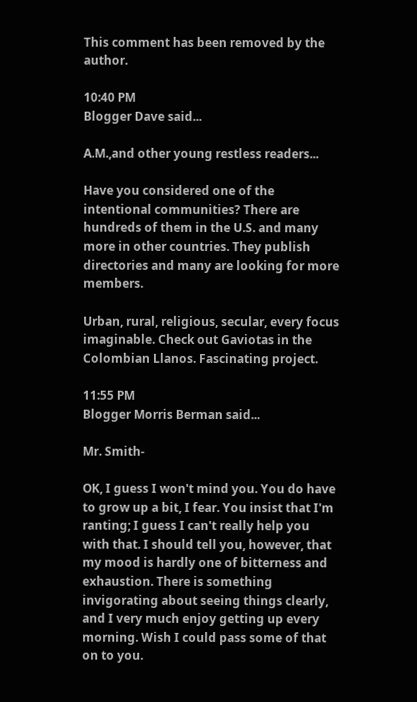This comment has been removed by the author.

10:40 PM
Blogger Dave said...

A.M.,and other young restless readers...

Have you considered one of the intentional communities? There are hundreds of them in the U.S. and many more in other countries. They publish directories and many are looking for more members.

Urban, rural, religious, secular, every focus imaginable. Check out Gaviotas in the Colombian Llanos. Fascinating project.

11:55 PM
Blogger Morris Berman said...

Mr. Smith-

OK, I guess I won't mind you. You do have to grow up a bit, I fear. You insist that I'm ranting; I guess I can't really help you with that. I should tell you, however, that my mood is hardly one of bitterness and exhaustion. There is something invigorating about seeing things clearly, and I very much enjoy getting up every morning. Wish I could pass some of that on to you.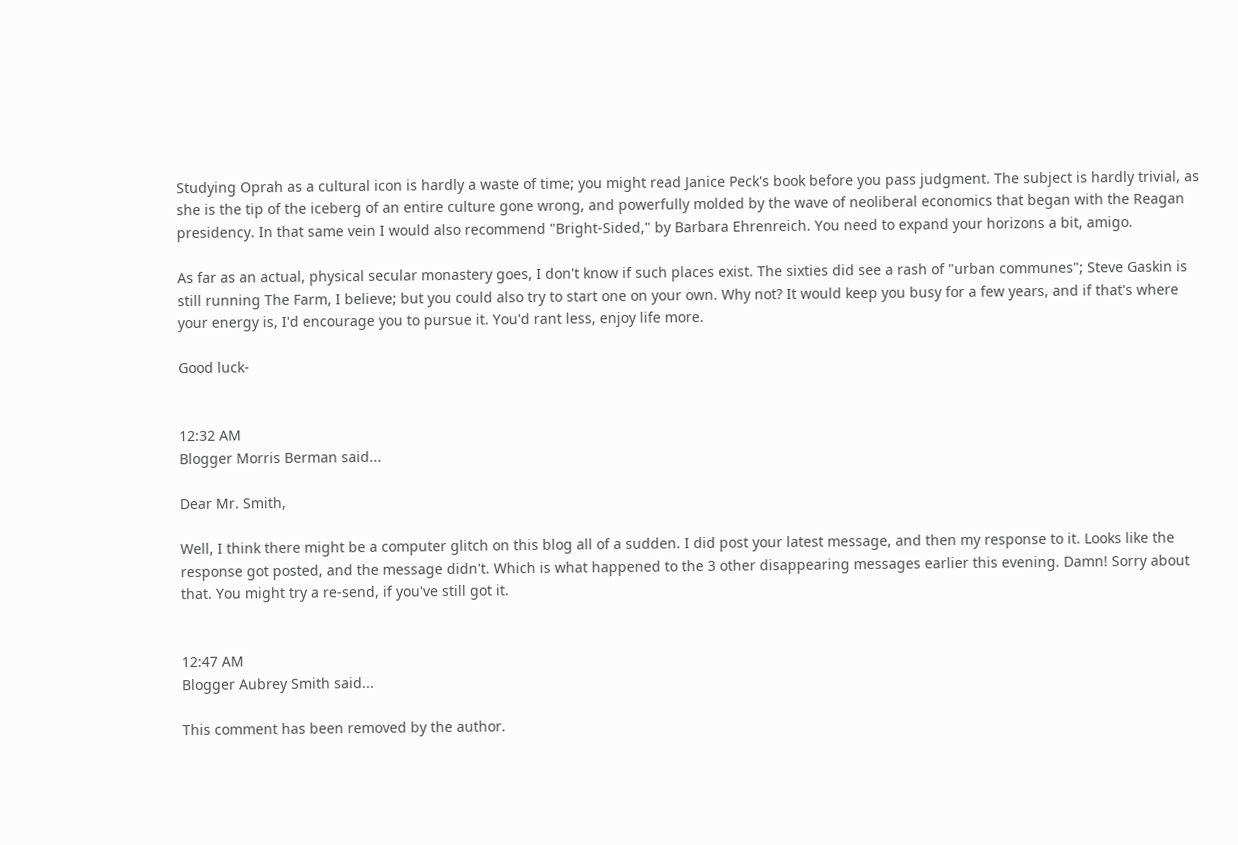Studying Oprah as a cultural icon is hardly a waste of time; you might read Janice Peck's book before you pass judgment. The subject is hardly trivial, as she is the tip of the iceberg of an entire culture gone wrong, and powerfully molded by the wave of neoliberal economics that began with the Reagan presidency. In that same vein I would also recommend "Bright-Sided," by Barbara Ehrenreich. You need to expand your horizons a bit, amigo.

As far as an actual, physical secular monastery goes, I don't know if such places exist. The sixties did see a rash of "urban communes"; Steve Gaskin is still running The Farm, I believe; but you could also try to start one on your own. Why not? It would keep you busy for a few years, and if that's where your energy is, I'd encourage you to pursue it. You'd rant less, enjoy life more.

Good luck-


12:32 AM
Blogger Morris Berman said...

Dear Mr. Smith,

Well, I think there might be a computer glitch on this blog all of a sudden. I did post your latest message, and then my response to it. Looks like the response got posted, and the message didn't. Which is what happened to the 3 other disappearing messages earlier this evening. Damn! Sorry about that. You might try a re-send, if you've still got it.


12:47 AM
Blogger Aubrey Smith said...

This comment has been removed by the author.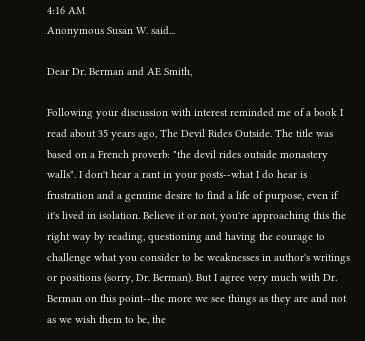4:16 AM
Anonymous Susan W. said...

Dear Dr. Berman and AE Smith,

Following your discussion with interest reminded me of a book I read about 35 years ago, The Devil Rides Outside. The title was based on a French proverb: "the devil rides outside monastery walls". I don't hear a rant in your posts--what I do hear is frustration and a genuine desire to find a life of purpose, even if it's lived in isolation. Believe it or not, you're approaching this the right way by reading, questioning and having the courage to challenge what you consider to be weaknesses in author's writings or positions (sorry, Dr. Berman). But I agree very much with Dr. Berman on this point--the more we see things as they are and not as we wish them to be, the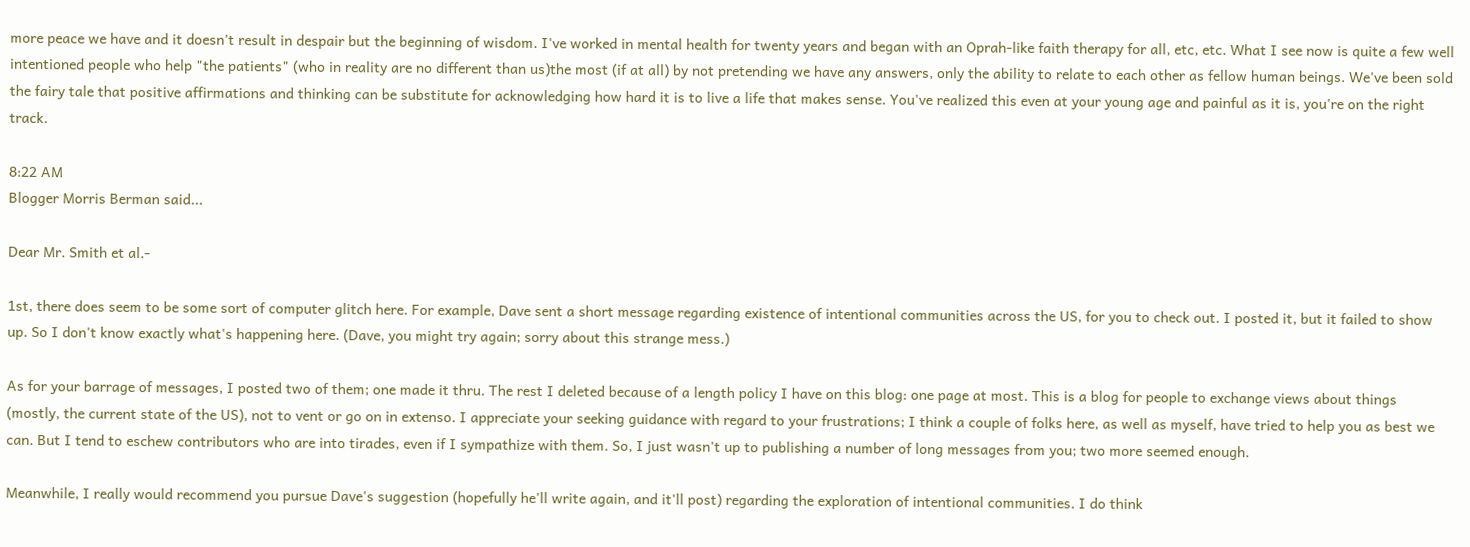more peace we have and it doesn't result in despair but the beginning of wisdom. I've worked in mental health for twenty years and began with an Oprah-like faith therapy for all, etc, etc. What I see now is quite a few well intentioned people who help "the patients" (who in reality are no different than us)the most (if at all) by not pretending we have any answers, only the ability to relate to each other as fellow human beings. We've been sold the fairy tale that positive affirmations and thinking can be substitute for acknowledging how hard it is to live a life that makes sense. You've realized this even at your young age and painful as it is, you're on the right track.

8:22 AM
Blogger Morris Berman said...

Dear Mr. Smith et al.-

1st, there does seem to be some sort of computer glitch here. For example, Dave sent a short message regarding existence of intentional communities across the US, for you to check out. I posted it, but it failed to show up. So I don't know exactly what's happening here. (Dave, you might try again; sorry about this strange mess.)

As for your barrage of messages, I posted two of them; one made it thru. The rest I deleted because of a length policy I have on this blog: one page at most. This is a blog for people to exchange views about things (mostly, the current state of the US), not to vent or go on in extenso. I appreciate your seeking guidance with regard to your frustrations; I think a couple of folks here, as well as myself, have tried to help you as best we can. But I tend to eschew contributors who are into tirades, even if I sympathize with them. So, I just wasn't up to publishing a number of long messages from you; two more seemed enough.

Meanwhile, I really would recommend you pursue Dave's suggestion (hopefully he'll write again, and it'll post) regarding the exploration of intentional communities. I do think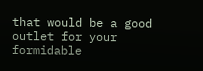that would be a good outlet for your formidable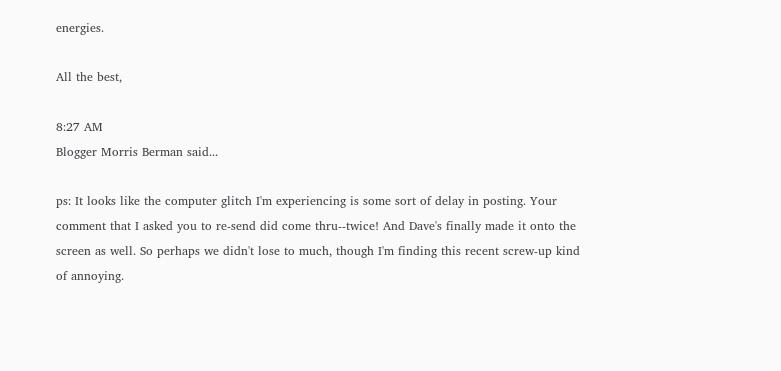energies.

All the best,

8:27 AM
Blogger Morris Berman said...

ps: It looks like the computer glitch I'm experiencing is some sort of delay in posting. Your comment that I asked you to re-send did come thru--twice! And Dave's finally made it onto the screen as well. So perhaps we didn't lose to much, though I'm finding this recent screw-up kind of annoying.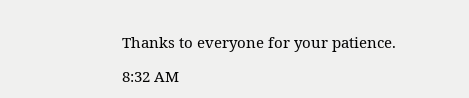Thanks to everyone for your patience.

8:32 AM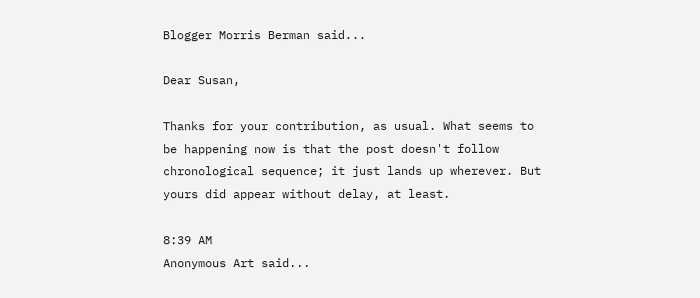Blogger Morris Berman said...

Dear Susan,

Thanks for your contribution, as usual. What seems to be happening now is that the post doesn't follow chronological sequence; it just lands up wherever. But yours did appear without delay, at least.

8:39 AM
Anonymous Art said...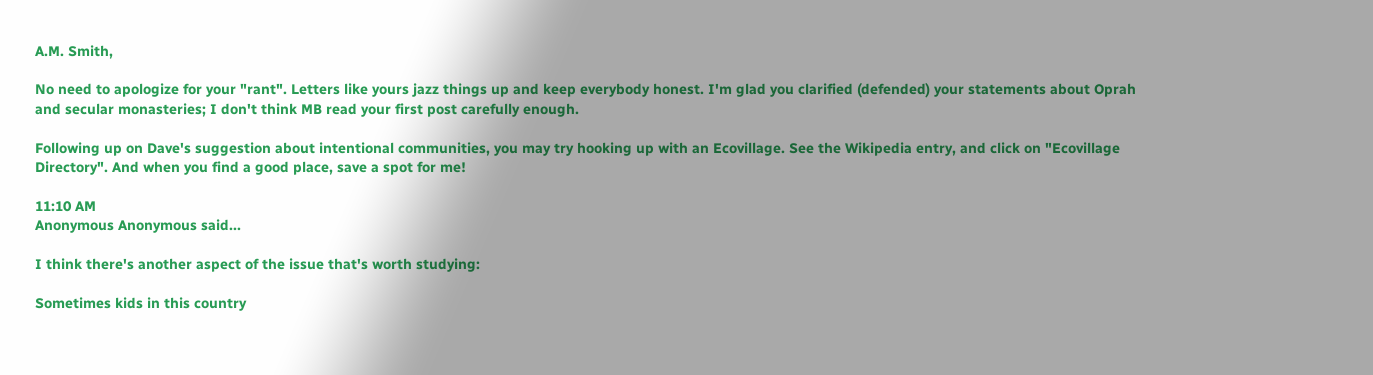A.M. Smith,

No need to apologize for your "rant". Letters like yours jazz things up and keep everybody honest. I'm glad you clarified (defended) your statements about Oprah and secular monasteries; I don't think MB read your first post carefully enough.

Following up on Dave's suggestion about intentional communities, you may try hooking up with an Ecovillage. See the Wikipedia entry, and click on "Ecovillage Directory". And when you find a good place, save a spot for me!

11:10 AM
Anonymous Anonymous said...

I think there's another aspect of the issue that's worth studying:

Sometimes kids in this country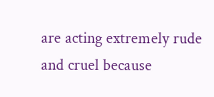are acting extremely rude and cruel because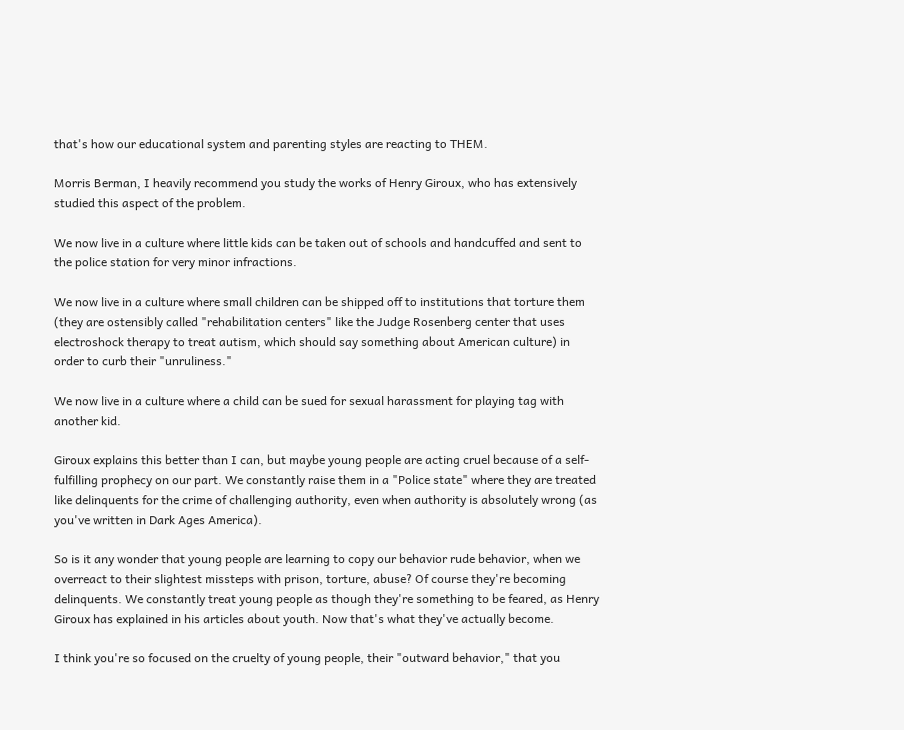that's how our educational system and parenting styles are reacting to THEM.

Morris Berman, I heavily recommend you study the works of Henry Giroux, who has extensively studied this aspect of the problem.

We now live in a culture where little kids can be taken out of schools and handcuffed and sent to the police station for very minor infractions.

We now live in a culture where small children can be shipped off to institutions that torture them (they are ostensibly called "rehabilitation centers" like the Judge Rosenberg center that uses electroshock therapy to treat autism, which should say something about American culture) in order to curb their "unruliness."

We now live in a culture where a child can be sued for sexual harassment for playing tag with another kid.

Giroux explains this better than I can, but maybe young people are acting cruel because of a self-fulfilling prophecy on our part. We constantly raise them in a "Police state" where they are treated like delinquents for the crime of challenging authority, even when authority is absolutely wrong (as you've written in Dark Ages America).

So is it any wonder that young people are learning to copy our behavior rude behavior, when we overreact to their slightest missteps with prison, torture, abuse? Of course they're becoming delinquents. We constantly treat young people as though they're something to be feared, as Henry Giroux has explained in his articles about youth. Now that's what they've actually become.

I think you're so focused on the cruelty of young people, their "outward behavior," that you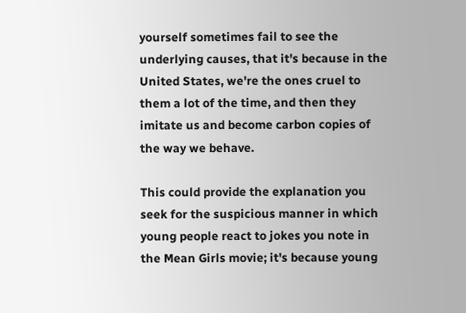yourself sometimes fail to see the underlying causes, that it's because in the United States, we're the ones cruel to them a lot of the time, and then they imitate us and become carbon copies of the way we behave.

This could provide the explanation you seek for the suspicious manner in which young people react to jokes you note in the Mean Girls movie; it's because young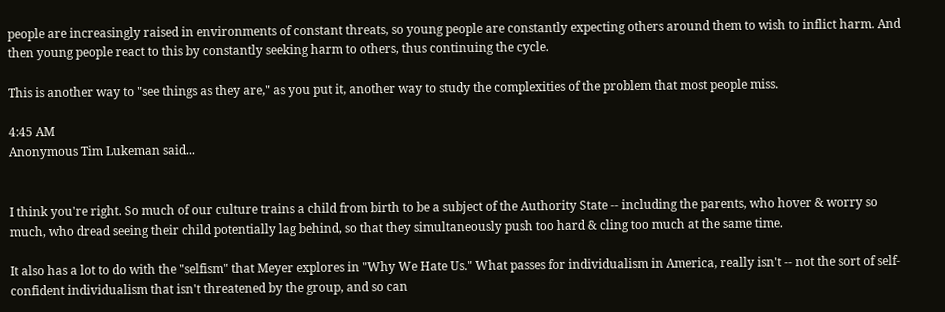people are increasingly raised in environments of constant threats, so young people are constantly expecting others around them to wish to inflict harm. And then young people react to this by constantly seeking harm to others, thus continuing the cycle.

This is another way to "see things as they are," as you put it, another way to study the complexities of the problem that most people miss.

4:45 AM
Anonymous Tim Lukeman said...


I think you're right. So much of our culture trains a child from birth to be a subject of the Authority State -- including the parents, who hover & worry so much, who dread seeing their child potentially lag behind, so that they simultaneously push too hard & cling too much at the same time.

It also has a lot to do with the "selfism" that Meyer explores in "Why We Hate Us." What passes for individualism in America, really isn't -- not the sort of self-confident individualism that isn't threatened by the group, and so can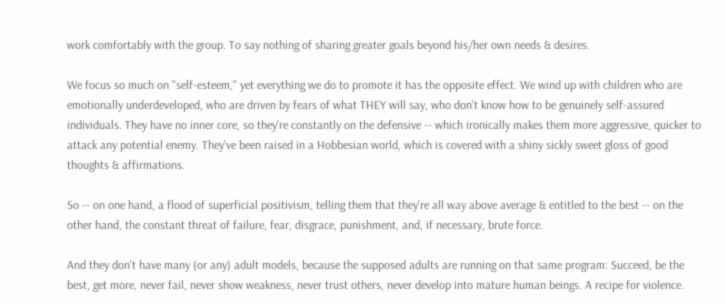work comfortably with the group. To say nothing of sharing greater goals beyond his/her own needs & desires.

We focus so much on "self-esteem," yet everything we do to promote it has the opposite effect. We wind up with children who are emotionally underdeveloped, who are driven by fears of what THEY will say, who don't know how to be genuinely self-assured individuals. They have no inner core, so they're constantly on the defensive -- which ironically makes them more aggressive, quicker to attack any potential enemy. They've been raised in a Hobbesian world, which is covered with a shiny sickly sweet gloss of good thoughts & affirmations.

So -- on one hand, a flood of superficial positivism, telling them that they're all way above average & entitled to the best -- on the other hand, the constant threat of failure, fear, disgrace, punishment, and, if necessary, brute force.

And they don't have many (or any) adult models, because the supposed adults are running on that same program: Succeed, be the best, get more, never fail, never show weakness, never trust others, never develop into mature human beings. A recipe for violence.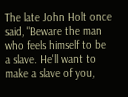The late John Holt once said, "Beware the man who feels himself to be a slave. He'll want to make a slave of you,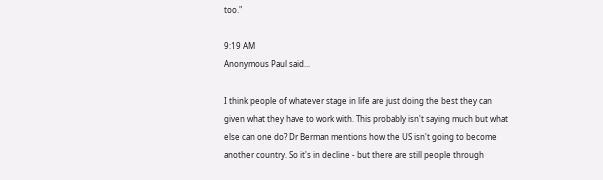too."

9:19 AM
Anonymous Paul said...

I think people of whatever stage in life are just doing the best they can given what they have to work with. This probably isn't saying much but what else can one do? Dr Berman mentions how the US isn't going to become another country. So it's in decline - but there are still people through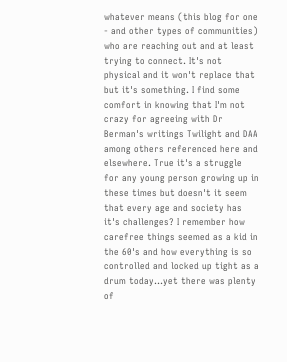whatever means (this blog for one - and other types of communities) who are reaching out and at least trying to connect. It's not physical and it won't replace that but it's something. I find some comfort in knowing that I'm not crazy for agreeing with Dr Berman's writings Twilight and DAA among others referenced here and elsewhere. True it's a struggle for any young person growing up in these times but doesn't it seem that every age and society has it's challenges? I remember how carefree things seemed as a kid in the 60's and how everything is so controlled and locked up tight as a drum today...yet there was plenty of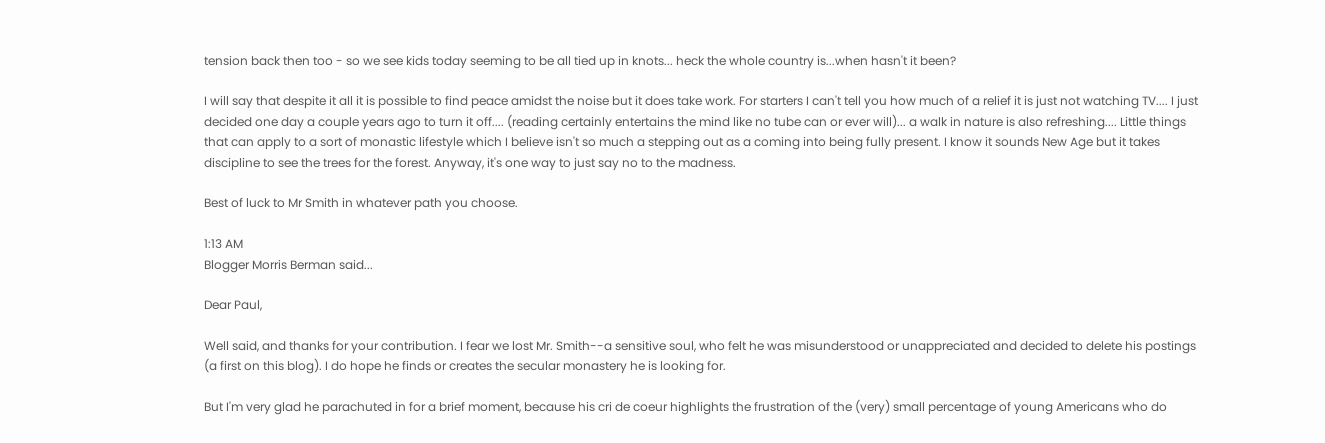tension back then too - so we see kids today seeming to be all tied up in knots... heck the whole country is...when hasn't it been?

I will say that despite it all it is possible to find peace amidst the noise but it does take work. For starters I can't tell you how much of a relief it is just not watching TV.... I just decided one day a couple years ago to turn it off.... (reading certainly entertains the mind like no tube can or ever will)... a walk in nature is also refreshing.... Little things that can apply to a sort of monastic lifestyle which I believe isn't so much a stepping out as a coming into being fully present. I know it sounds New Age but it takes discipline to see the trees for the forest. Anyway, it's one way to just say no to the madness.

Best of luck to Mr Smith in whatever path you choose.

1:13 AM
Blogger Morris Berman said...

Dear Paul,

Well said, and thanks for your contribution. I fear we lost Mr. Smith--a sensitive soul, who felt he was misunderstood or unappreciated and decided to delete his postings (a first on this blog). I do hope he finds or creates the secular monastery he is looking for.

But I'm very glad he parachuted in for a brief moment, because his cri de coeur highlights the frustration of the (very) small percentage of young Americans who do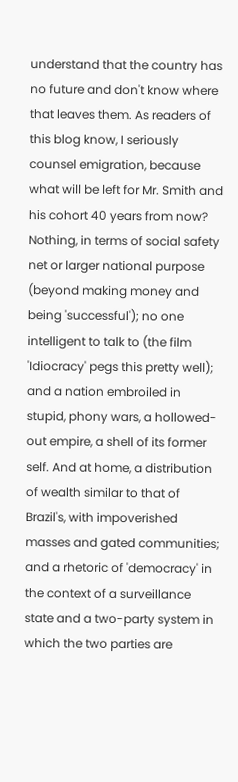understand that the country has no future and don't know where that leaves them. As readers of this blog know, I seriously counsel emigration, because what will be left for Mr. Smith and his cohort 40 years from now? Nothing, in terms of social safety net or larger national purpose (beyond making money and being 'successful'); no one intelligent to talk to (the film 'Idiocracy' pegs this pretty well); and a nation embroiled in stupid, phony wars, a hollowed-out empire, a shell of its former self. And at home, a distribution of wealth similar to that of Brazil's, with impoverished masses and gated communities; and a rhetoric of 'democracy' in the context of a surveillance state and a two-party system in which the two parties are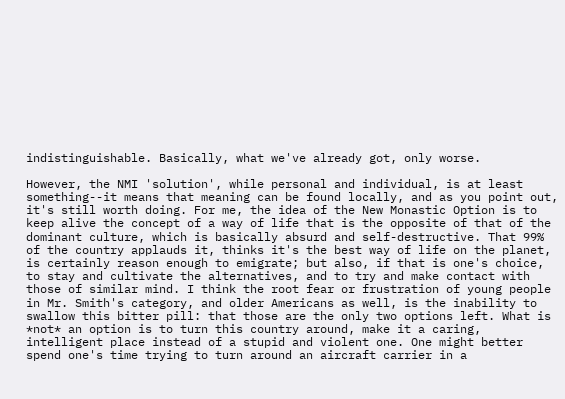indistinguishable. Basically, what we've already got, only worse.

However, the NMI 'solution', while personal and individual, is at least something--it means that meaning can be found locally, and as you point out, it's still worth doing. For me, the idea of the New Monastic Option is to keep alive the concept of a way of life that is the opposite of that of the dominant culture, which is basically absurd and self-destructive. That 99% of the country applauds it, thinks it's the best way of life on the planet, is certainly reason enough to emigrate; but also, if that is one's choice, to stay and cultivate the alternatives, and to try and make contact with those of similar mind. I think the root fear or frustration of young people in Mr. Smith's category, and older Americans as well, is the inability to swallow this bitter pill: that those are the only two options left. What is *not* an option is to turn this country around, make it a caring, intelligent place instead of a stupid and violent one. One might better spend one's time trying to turn around an aircraft carrier in a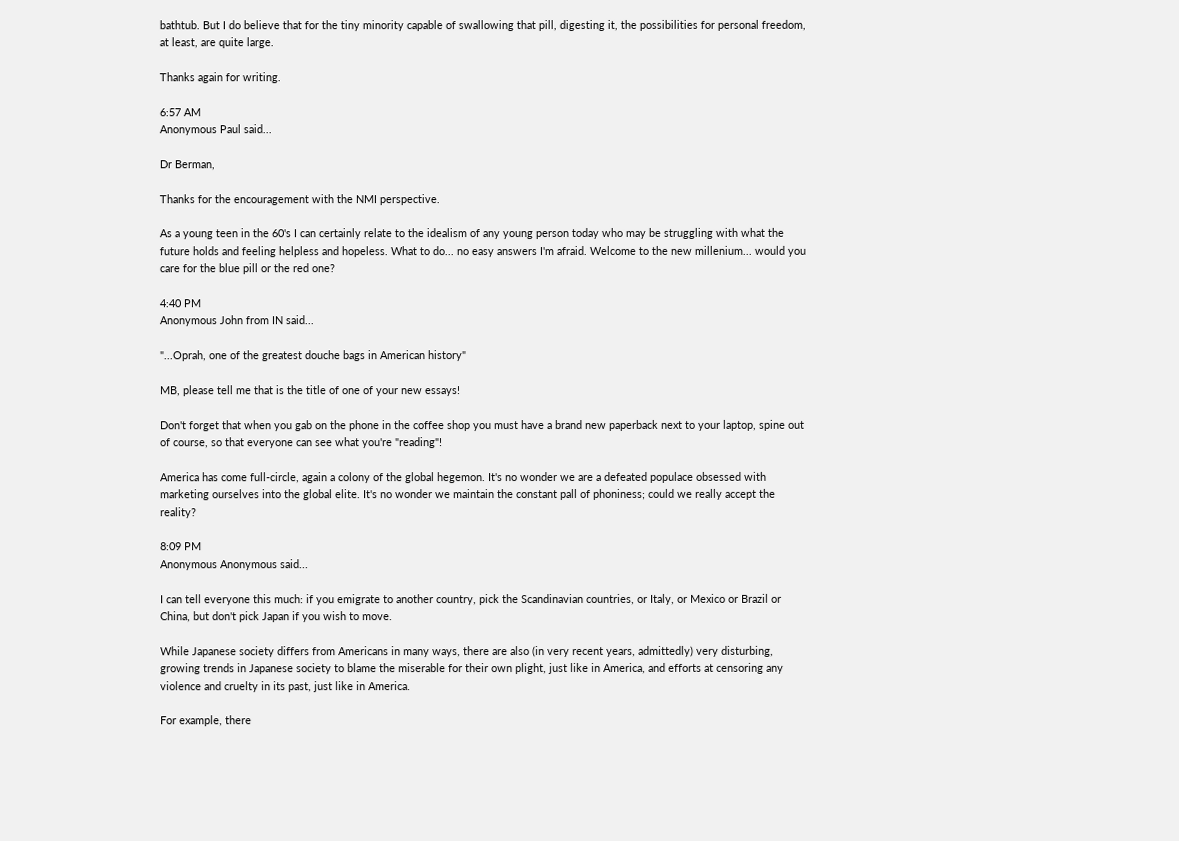bathtub. But I do believe that for the tiny minority capable of swallowing that pill, digesting it, the possibilities for personal freedom, at least, are quite large.

Thanks again for writing.

6:57 AM
Anonymous Paul said...

Dr Berman,

Thanks for the encouragement with the NMI perspective.

As a young teen in the 60's I can certainly relate to the idealism of any young person today who may be struggling with what the future holds and feeling helpless and hopeless. What to do... no easy answers I'm afraid. Welcome to the new millenium... would you care for the blue pill or the red one?

4:40 PM
Anonymous John from IN said...

"...Oprah, one of the greatest douche bags in American history"

MB, please tell me that is the title of one of your new essays!

Don't forget that when you gab on the phone in the coffee shop you must have a brand new paperback next to your laptop, spine out of course, so that everyone can see what you're "reading"!

America has come full-circle, again a colony of the global hegemon. It's no wonder we are a defeated populace obsessed with marketing ourselves into the global elite. It's no wonder we maintain the constant pall of phoniness; could we really accept the reality?

8:09 PM
Anonymous Anonymous said...

I can tell everyone this much: if you emigrate to another country, pick the Scandinavian countries, or Italy, or Mexico or Brazil or China, but don't pick Japan if you wish to move.

While Japanese society differs from Americans in many ways, there are also (in very recent years, admittedly) very disturbing, growing trends in Japanese society to blame the miserable for their own plight, just like in America, and efforts at censoring any violence and cruelty in its past, just like in America.

For example, there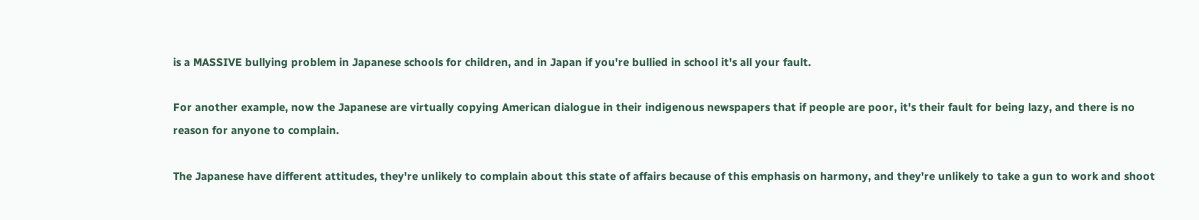is a MASSIVE bullying problem in Japanese schools for children, and in Japan if you're bullied in school it's all your fault.

For another example, now the Japanese are virtually copying American dialogue in their indigenous newspapers that if people are poor, it's their fault for being lazy, and there is no reason for anyone to complain.

The Japanese have different attitudes, they're unlikely to complain about this state of affairs because of this emphasis on harmony, and they're unlikely to take a gun to work and shoot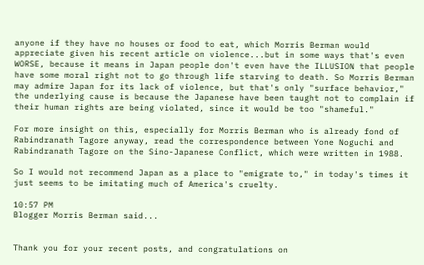anyone if they have no houses or food to eat, which Morris Berman would appreciate given his recent article on violence...but in some ways that's even WORSE, because it means in Japan people don't even have the ILLUSION that people have some moral right not to go through life starving to death. So Morris Berman may admire Japan for its lack of violence, but that's only "surface behavior," the underlying cause is because the Japanese have been taught not to complain if their human rights are being violated, since it would be too "shameful."

For more insight on this, especially for Morris Berman who is already fond of Rabindranath Tagore anyway, read the correspondence between Yone Noguchi and Rabindranath Tagore on the Sino-Japanese Conflict, which were written in 1988.

So I would not recommend Japan as a place to "emigrate to," in today's times it just seems to be imitating much of America's cruelty.

10:57 PM
Blogger Morris Berman said...


Thank you for your recent posts, and congratulations on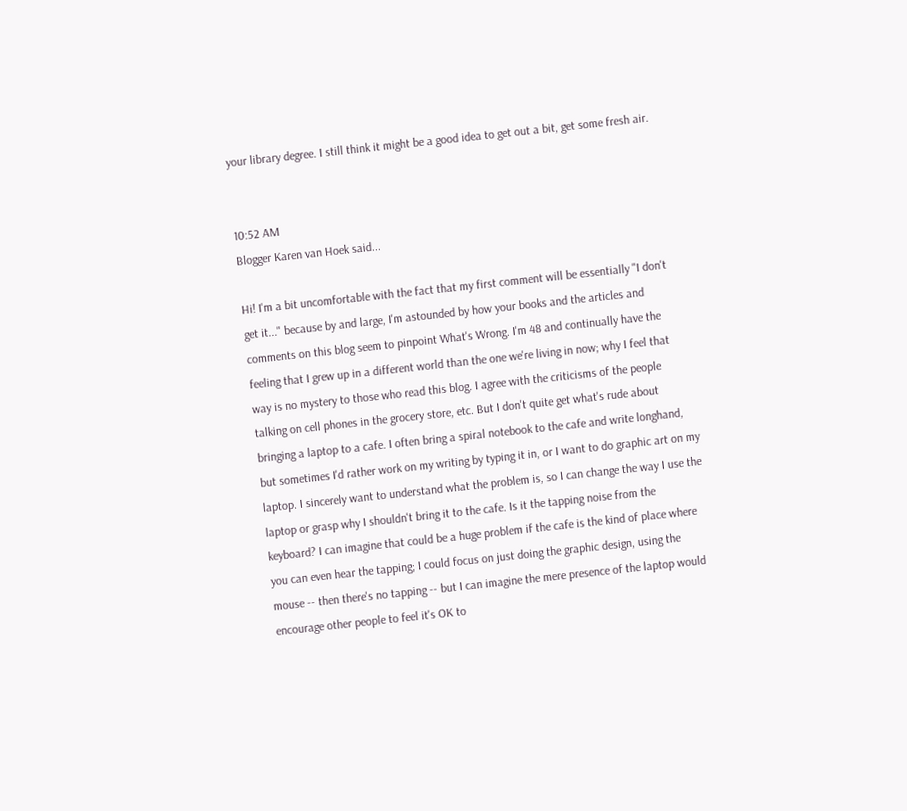your library degree. I still think it might be a good idea to get out a bit, get some fresh air.


10:52 AM
Blogger Karen van Hoek said...

Hi! I'm a bit uncomfortable with the fact that my first comment will be essentially "I don't get it..." because by and large, I'm astounded by how your books and the articles and comments on this blog seem to pinpoint What's Wrong. I'm 48 and continually have the feeling that I grew up in a different world than the one we're living in now; why I feel that way is no mystery to those who read this blog. I agree with the criticisms of the people talking on cell phones in the grocery store, etc. But I don't quite get what's rude about bringing a laptop to a cafe. I often bring a spiral notebook to the cafe and write longhand, but sometimes I'd rather work on my writing by typing it in, or I want to do graphic art on my laptop. I sincerely want to understand what the problem is, so I can change the way I use the laptop or grasp why I shouldn't bring it to the cafe. Is it the tapping noise from the keyboard? I can imagine that could be a huge problem if the cafe is the kind of place where you can even hear the tapping; I could focus on just doing the graphic design, using the mouse -- then there's no tapping -- but I can imagine the mere presence of the laptop would encourage other people to feel it's OK to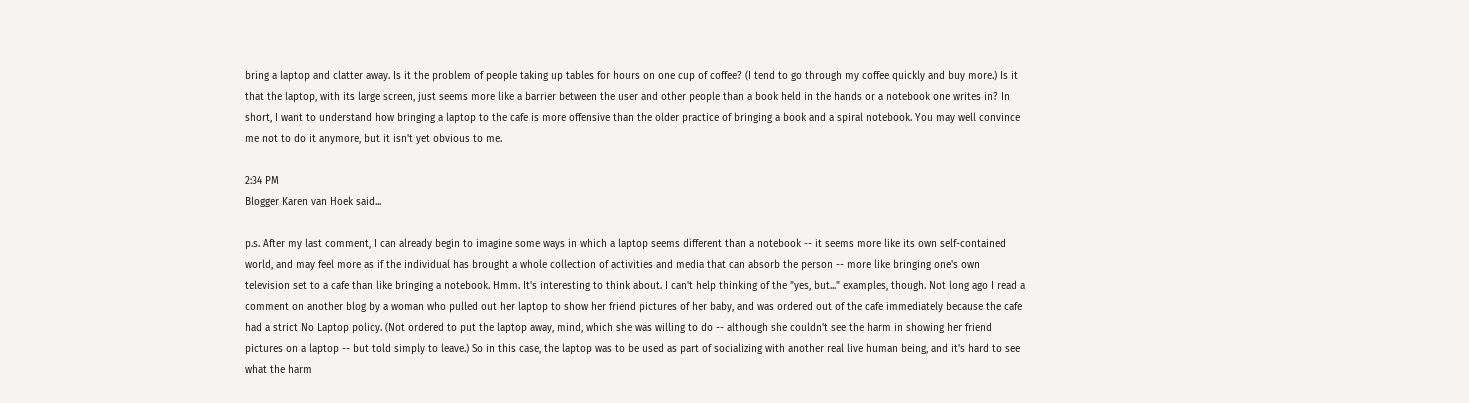bring a laptop and clatter away. Is it the problem of people taking up tables for hours on one cup of coffee? (I tend to go through my coffee quickly and buy more.) Is it that the laptop, with its large screen, just seems more like a barrier between the user and other people than a book held in the hands or a notebook one writes in? In short, I want to understand how bringing a laptop to the cafe is more offensive than the older practice of bringing a book and a spiral notebook. You may well convince me not to do it anymore, but it isn't yet obvious to me.

2:34 PM
Blogger Karen van Hoek said...

p.s. After my last comment, I can already begin to imagine some ways in which a laptop seems different than a notebook -- it seems more like its own self-contained world, and may feel more as if the individual has brought a whole collection of activities and media that can absorb the person -- more like bringing one's own television set to a cafe than like bringing a notebook. Hmm. It's interesting to think about. I can't help thinking of the "yes, but..." examples, though. Not long ago I read a comment on another blog by a woman who pulled out her laptop to show her friend pictures of her baby, and was ordered out of the cafe immediately because the cafe had a strict No Laptop policy. (Not ordered to put the laptop away, mind, which she was willing to do -- although she couldn't see the harm in showing her friend pictures on a laptop -- but told simply to leave.) So in this case, the laptop was to be used as part of socializing with another real live human being, and it's hard to see what the harm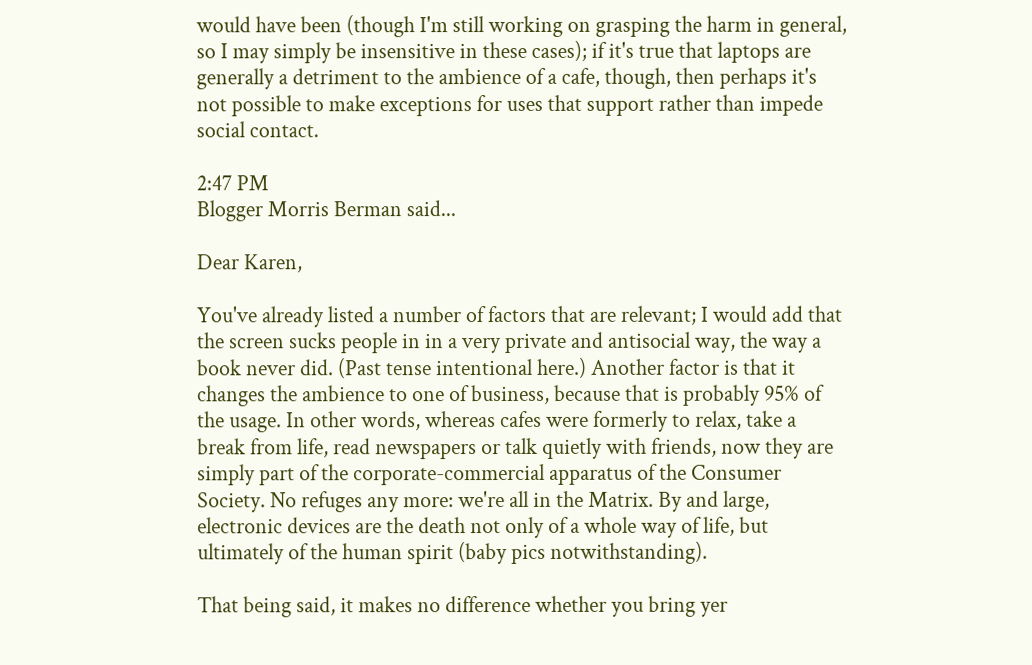would have been (though I'm still working on grasping the harm in general, so I may simply be insensitive in these cases); if it's true that laptops are generally a detriment to the ambience of a cafe, though, then perhaps it's not possible to make exceptions for uses that support rather than impede social contact.

2:47 PM
Blogger Morris Berman said...

Dear Karen,

You've already listed a number of factors that are relevant; I would add that the screen sucks people in in a very private and antisocial way, the way a book never did. (Past tense intentional here.) Another factor is that it changes the ambience to one of business, because that is probably 95% of the usage. In other words, whereas cafes were formerly to relax, take a break from life, read newspapers or talk quietly with friends, now they are simply part of the corporate-commercial apparatus of the Consumer Society. No refuges any more: we're all in the Matrix. By and large, electronic devices are the death not only of a whole way of life, but ultimately of the human spirit (baby pics notwithstanding).

That being said, it makes no difference whether you bring yer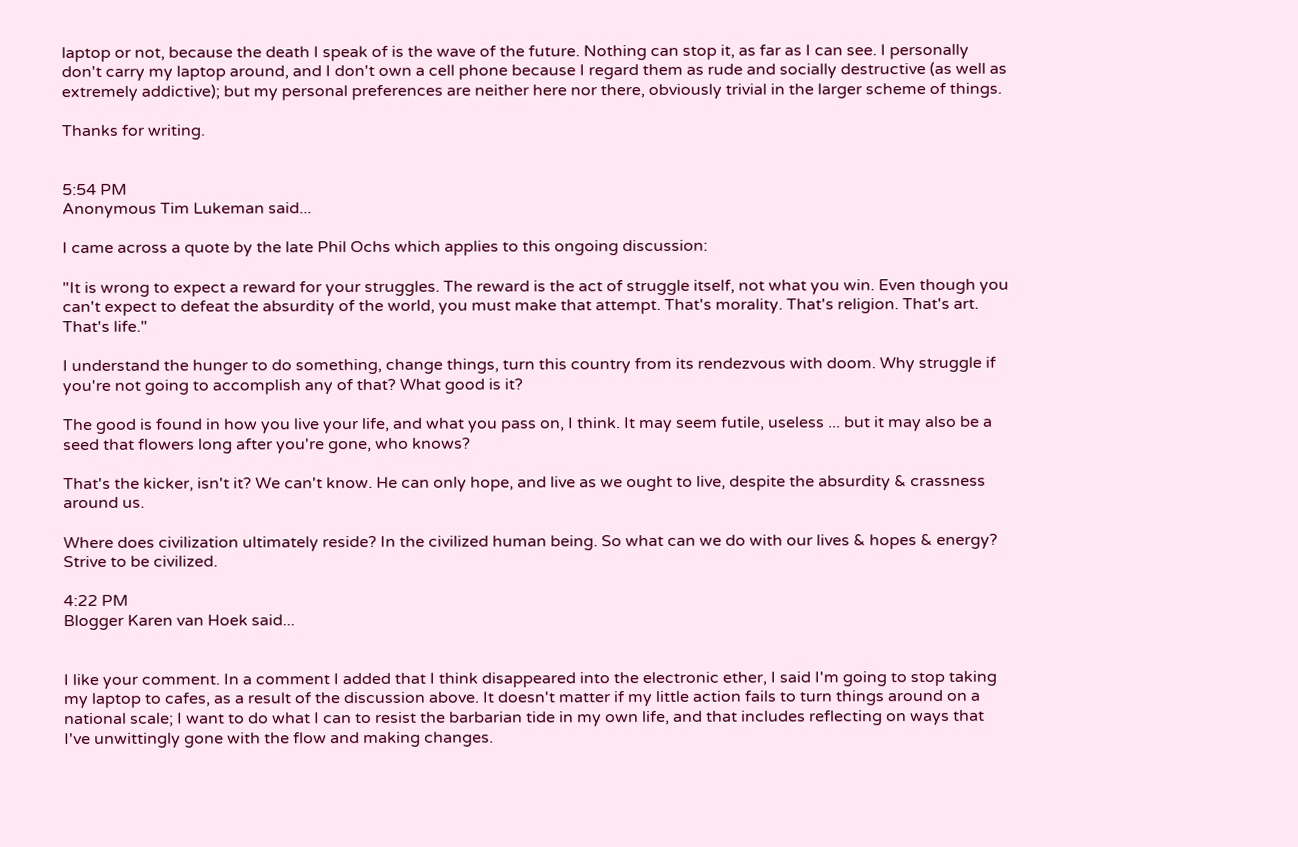laptop or not, because the death I speak of is the wave of the future. Nothing can stop it, as far as I can see. I personally don't carry my laptop around, and I don't own a cell phone because I regard them as rude and socially destructive (as well as extremely addictive); but my personal preferences are neither here nor there, obviously trivial in the larger scheme of things.

Thanks for writing.


5:54 PM
Anonymous Tim Lukeman said...

I came across a quote by the late Phil Ochs which applies to this ongoing discussion:

"It is wrong to expect a reward for your struggles. The reward is the act of struggle itself, not what you win. Even though you can't expect to defeat the absurdity of the world, you must make that attempt. That's morality. That's religion. That's art. That's life."

I understand the hunger to do something, change things, turn this country from its rendezvous with doom. Why struggle if you're not going to accomplish any of that? What good is it?

The good is found in how you live your life, and what you pass on, I think. It may seem futile, useless ... but it may also be a seed that flowers long after you're gone, who knows?

That's the kicker, isn't it? We can't know. He can only hope, and live as we ought to live, despite the absurdity & crassness around us.

Where does civilization ultimately reside? In the civilized human being. So what can we do with our lives & hopes & energy? Strive to be civilized.

4:22 PM
Blogger Karen van Hoek said...


I like your comment. In a comment I added that I think disappeared into the electronic ether, I said I'm going to stop taking my laptop to cafes, as a result of the discussion above. It doesn't matter if my little action fails to turn things around on a national scale; I want to do what I can to resist the barbarian tide in my own life, and that includes reflecting on ways that I've unwittingly gone with the flow and making changes.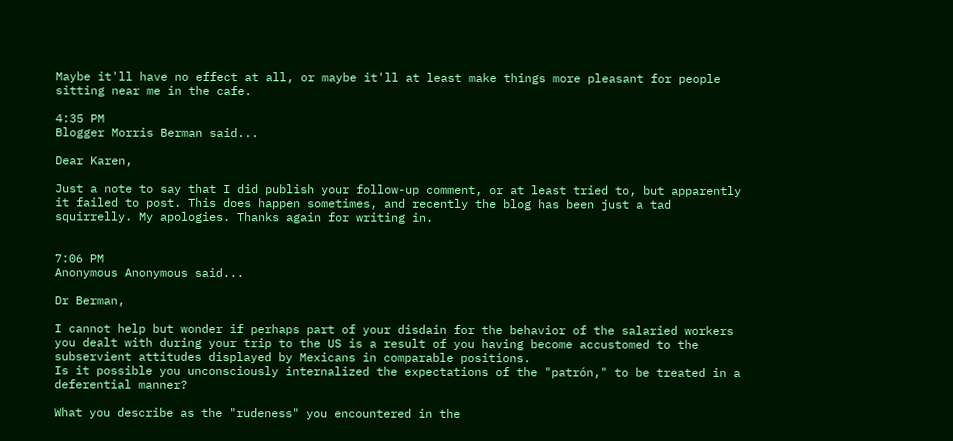Maybe it'll have no effect at all, or maybe it'll at least make things more pleasant for people sitting near me in the cafe.

4:35 PM
Blogger Morris Berman said...

Dear Karen,

Just a note to say that I did publish your follow-up comment, or at least tried to, but apparently it failed to post. This does happen sometimes, and recently the blog has been just a tad squirrelly. My apologies. Thanks again for writing in.


7:06 PM
Anonymous Anonymous said...

Dr Berman,

I cannot help but wonder if perhaps part of your disdain for the behavior of the salaried workers you dealt with during your trip to the US is a result of you having become accustomed to the subservient attitudes displayed by Mexicans in comparable positions.
Is it possible you unconsciously internalized the expectations of the "patrón," to be treated in a deferential manner?

What you describe as the "rudeness" you encountered in the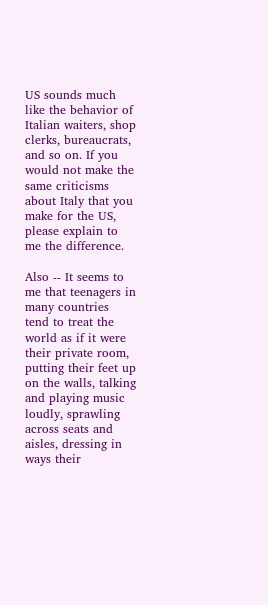US sounds much like the behavior of Italian waiters, shop clerks, bureaucrats, and so on. If you would not make the same criticisms about Italy that you make for the US, please explain to me the difference.

Also -- It seems to me that teenagers in many countries tend to treat the world as if it were their private room, putting their feet up on the walls, talking and playing music loudly, sprawling across seats and aisles, dressing in ways their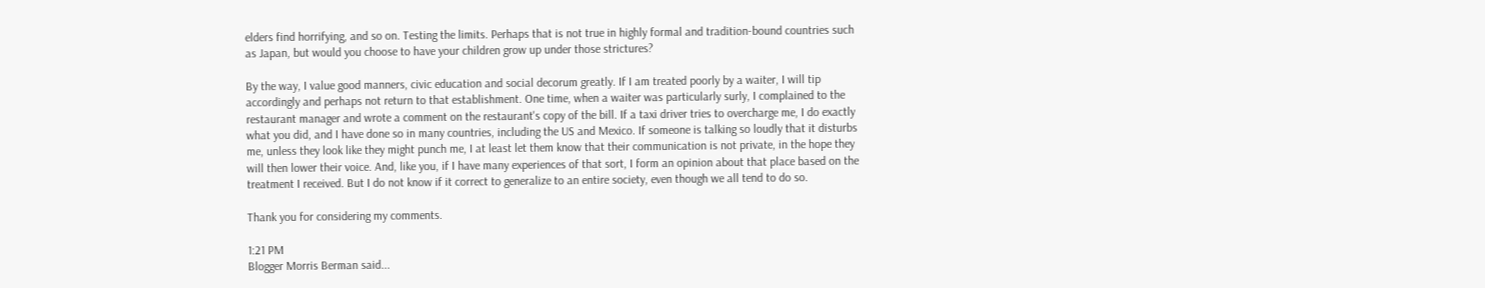elders find horrifying, and so on. Testing the limits. Perhaps that is not true in highly formal and tradition-bound countries such as Japan, but would you choose to have your children grow up under those strictures?

By the way, I value good manners, civic education and social decorum greatly. If I am treated poorly by a waiter, I will tip accordingly and perhaps not return to that establishment. One time, when a waiter was particularly surly, I complained to the restaurant manager and wrote a comment on the restaurant's copy of the bill. If a taxi driver tries to overcharge me, I do exactly what you did, and I have done so in many countries, including the US and Mexico. If someone is talking so loudly that it disturbs me, unless they look like they might punch me, I at least let them know that their communication is not private, in the hope they will then lower their voice. And, like you, if I have many experiences of that sort, I form an opinion about that place based on the treatment I received. But I do not know if it correct to generalize to an entire society, even though we all tend to do so.

Thank you for considering my comments.

1:21 PM
Blogger Morris Berman said...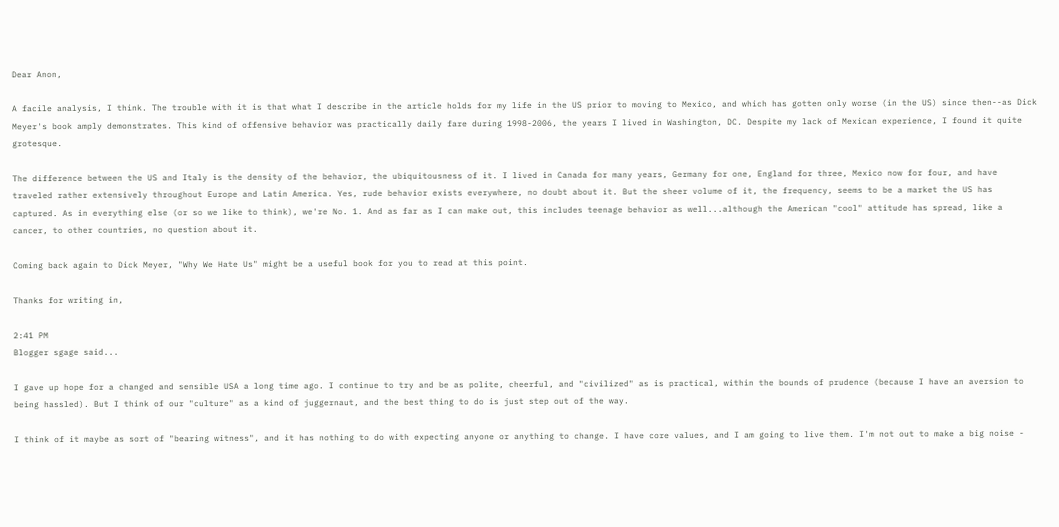Dear Anon,

A facile analysis, I think. The trouble with it is that what I describe in the article holds for my life in the US prior to moving to Mexico, and which has gotten only worse (in the US) since then--as Dick Meyer's book amply demonstrates. This kind of offensive behavior was practically daily fare during 1998-2006, the years I lived in Washington, DC. Despite my lack of Mexican experience, I found it quite grotesque.

The difference between the US and Italy is the density of the behavior, the ubiquitousness of it. I lived in Canada for many years, Germany for one, England for three, Mexico now for four, and have traveled rather extensively throughout Europe and Latin America. Yes, rude behavior exists everywhere, no doubt about it. But the sheer volume of it, the frequency, seems to be a market the US has captured. As in everything else (or so we like to think), we're No. 1. And as far as I can make out, this includes teenage behavior as well...although the American "cool" attitude has spread, like a cancer, to other countries, no question about it.

Coming back again to Dick Meyer, "Why We Hate Us" might be a useful book for you to read at this point.

Thanks for writing in,

2:41 PM
Blogger sgage said...

I gave up hope for a changed and sensible USA a long time ago. I continue to try and be as polite, cheerful, and "civilized" as is practical, within the bounds of prudence (because I have an aversion to being hassled). But I think of our "culture" as a kind of juggernaut, and the best thing to do is just step out of the way.

I think of it maybe as sort of "bearing witness", and it has nothing to do with expecting anyone or anything to change. I have core values, and I am going to live them. I'm not out to make a big noise -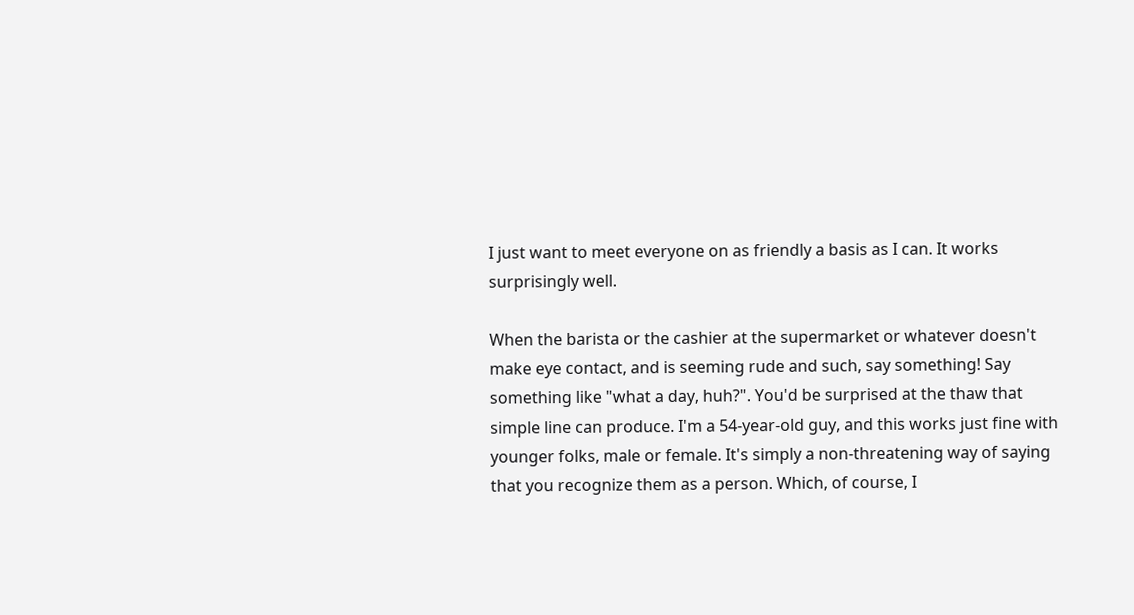I just want to meet everyone on as friendly a basis as I can. It works surprisingly well.

When the barista or the cashier at the supermarket or whatever doesn't make eye contact, and is seeming rude and such, say something! Say something like "what a day, huh?". You'd be surprised at the thaw that simple line can produce. I'm a 54-year-old guy, and this works just fine with younger folks, male or female. It's simply a non-threatening way of saying that you recognize them as a person. Which, of course, I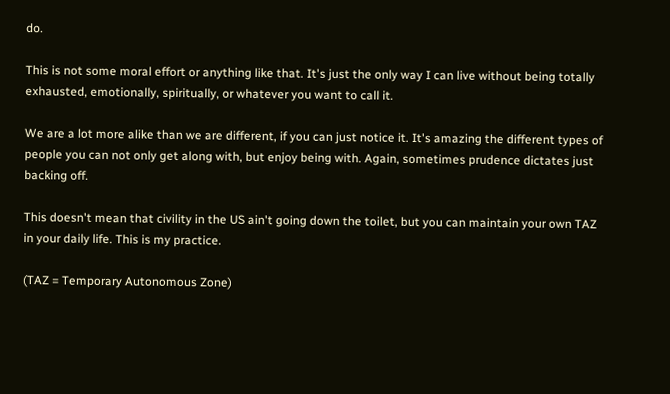do.

This is not some moral effort or anything like that. It's just the only way I can live without being totally exhausted, emotionally, spiritually, or whatever you want to call it.

We are a lot more alike than we are different, if you can just notice it. It's amazing the different types of people you can not only get along with, but enjoy being with. Again, sometimes prudence dictates just backing off.

This doesn't mean that civility in the US ain't going down the toilet, but you can maintain your own TAZ in your daily life. This is my practice.

(TAZ = Temporary Autonomous Zone)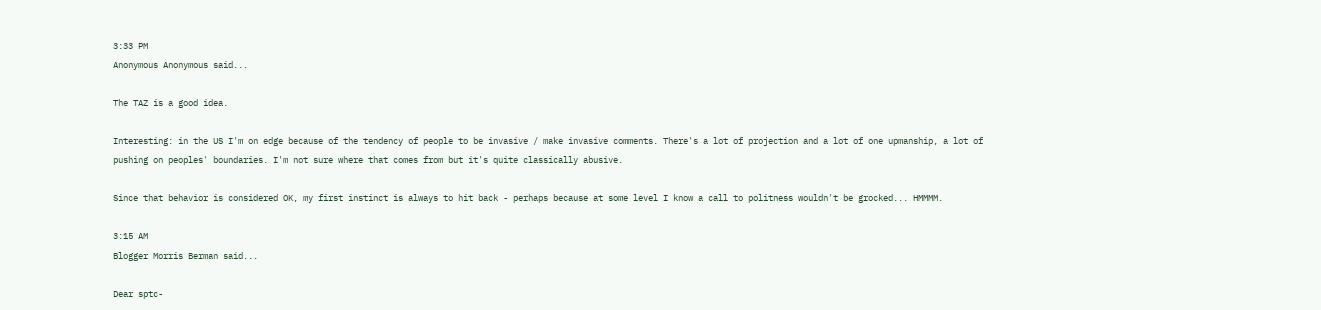3:33 PM
Anonymous Anonymous said...

The TAZ is a good idea.

Interesting: in the US I'm on edge because of the tendency of people to be invasive / make invasive comments. There's a lot of projection and a lot of one upmanship, a lot of pushing on peoples' boundaries. I'm not sure where that comes from but it's quite classically abusive.

Since that behavior is considered OK, my first instinct is always to hit back - perhaps because at some level I know a call to politness wouldn't be grocked... HMMMM.

3:15 AM
Blogger Morris Berman said...

Dear sptc-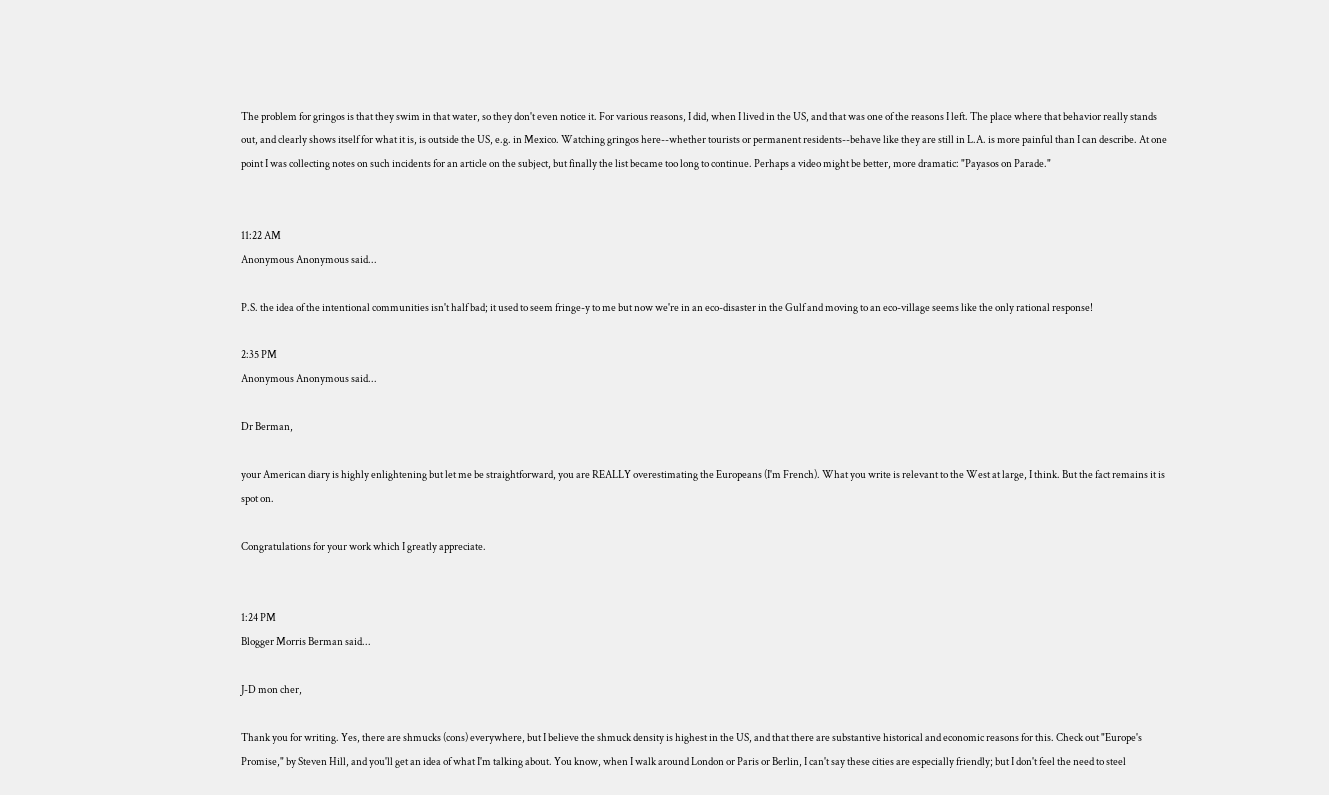The problem for gringos is that they swim in that water, so they don't even notice it. For various reasons, I did, when I lived in the US, and that was one of the reasons I left. The place where that behavior really stands out, and clearly shows itself for what it is, is outside the US, e.g. in Mexico. Watching gringos here--whether tourists or permanent residents--behave like they are still in L.A. is more painful than I can describe. At one point I was collecting notes on such incidents for an article on the subject, but finally the list became too long to continue. Perhaps a video might be better, more dramatic: "Payasos on Parade."


11:22 AM
Anonymous Anonymous said...

P.S. the idea of the intentional communities isn't half bad; it used to seem fringe-y to me but now we're in an eco-disaster in the Gulf and moving to an eco-village seems like the only rational response!

2:35 PM
Anonymous Anonymous said...

Dr Berman,

your American diary is highly enlightening but let me be straightforward, you are REALLY overestimating the Europeans (I'm French). What you write is relevant to the West at large, I think. But the fact remains it is spot on.

Congratulations for your work which I greatly appreciate.


1:24 PM
Blogger Morris Berman said...

J-D mon cher,

Thank you for writing. Yes, there are shmucks (cons) everywhere, but I believe the shmuck density is highest in the US, and that there are substantive historical and economic reasons for this. Check out "Europe's Promise," by Steven Hill, and you'll get an idea of what I'm talking about. You know, when I walk around London or Paris or Berlin, I can't say these cities are especially friendly; but I don't feel the need to steel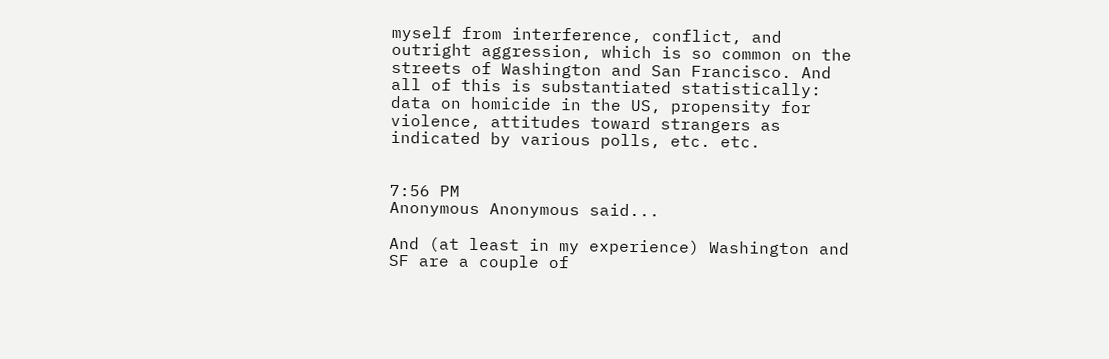myself from interference, conflict, and outright aggression, which is so common on the streets of Washington and San Francisco. And all of this is substantiated statistically: data on homicide in the US, propensity for violence, attitudes toward strangers as indicated by various polls, etc. etc.


7:56 PM
Anonymous Anonymous said...

And (at least in my experience) Washington and SF are a couple of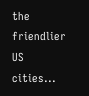the friendlier US cities...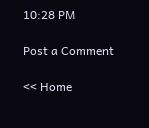10:28 PM

Post a Comment

<< Home